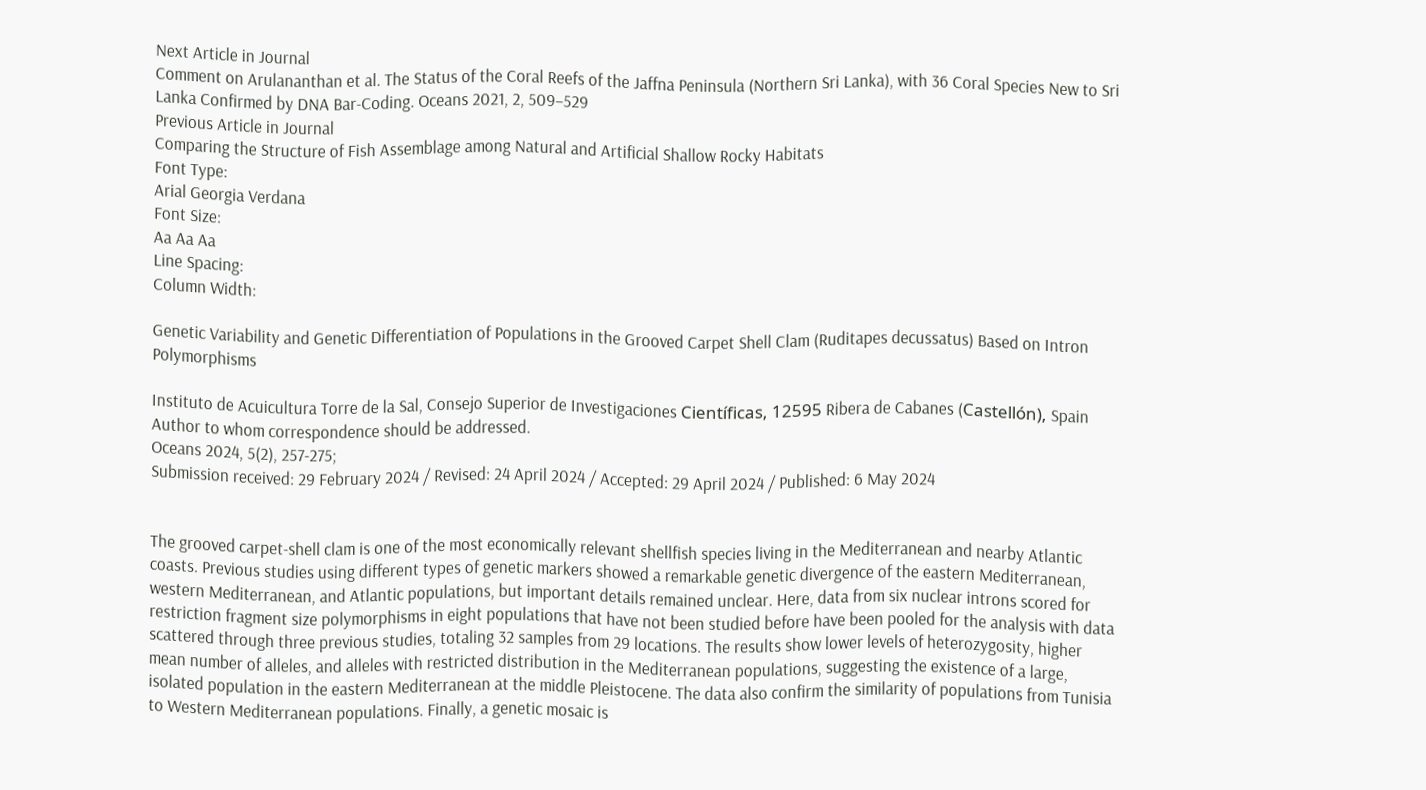Next Article in Journal
Comment on Arulananthan et al. The Status of the Coral Reefs of the Jaffna Peninsula (Northern Sri Lanka), with 36 Coral Species New to Sri Lanka Confirmed by DNA Bar-Coding. Oceans 2021, 2, 509–529
Previous Article in Journal
Comparing the Structure of Fish Assemblage among Natural and Artificial Shallow Rocky Habitats
Font Type:
Arial Georgia Verdana
Font Size:
Aa Aa Aa
Line Spacing:
Column Width:

Genetic Variability and Genetic Differentiation of Populations in the Grooved Carpet Shell Clam (Ruditapes decussatus) Based on Intron Polymorphisms

Instituto de Acuicultura Torre de la Sal, Consejo Superior de Investigaciones Científicas, 12595 Ribera de Cabanes (Castellón), Spain
Author to whom correspondence should be addressed.
Oceans 2024, 5(2), 257-275;
Submission received: 29 February 2024 / Revised: 24 April 2024 / Accepted: 29 April 2024 / Published: 6 May 2024


The grooved carpet-shell clam is one of the most economically relevant shellfish species living in the Mediterranean and nearby Atlantic coasts. Previous studies using different types of genetic markers showed a remarkable genetic divergence of the eastern Mediterranean, western Mediterranean, and Atlantic populations, but important details remained unclear. Here, data from six nuclear introns scored for restriction fragment size polymorphisms in eight populations that have not been studied before have been pooled for the analysis with data scattered through three previous studies, totaling 32 samples from 29 locations. The results show lower levels of heterozygosity, higher mean number of alleles, and alleles with restricted distribution in the Mediterranean populations, suggesting the existence of a large, isolated population in the eastern Mediterranean at the middle Pleistocene. The data also confirm the similarity of populations from Tunisia to Western Mediterranean populations. Finally, a genetic mosaic is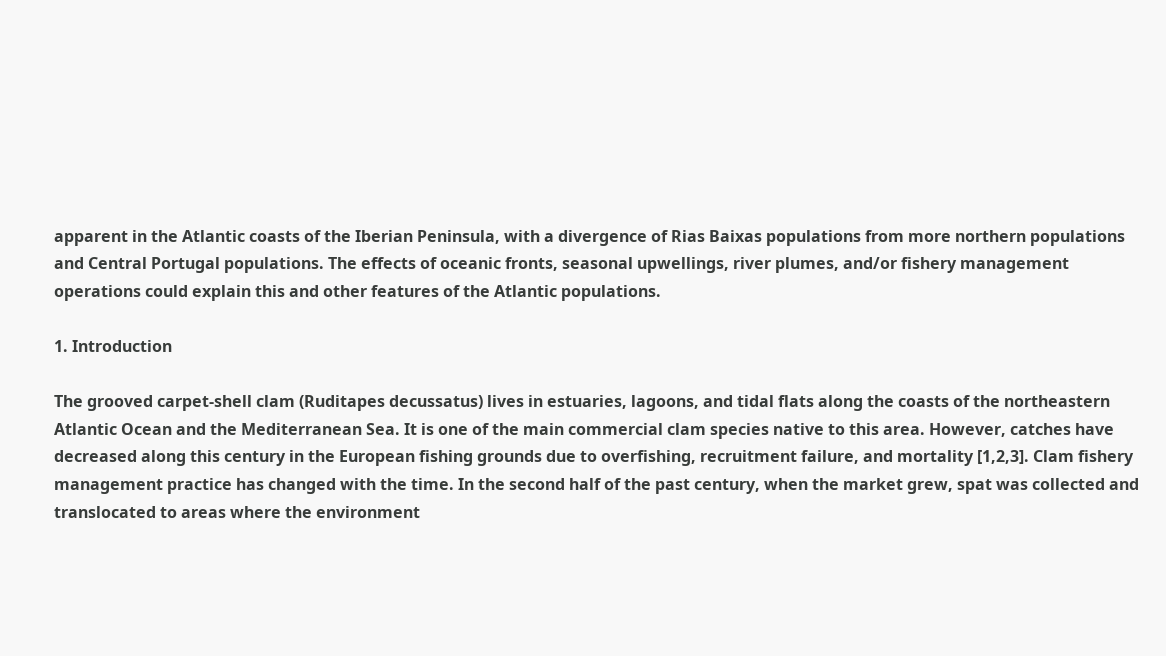apparent in the Atlantic coasts of the Iberian Peninsula, with a divergence of Rias Baixas populations from more northern populations and Central Portugal populations. The effects of oceanic fronts, seasonal upwellings, river plumes, and/or fishery management operations could explain this and other features of the Atlantic populations.

1. Introduction

The grooved carpet-shell clam (Ruditapes decussatus) lives in estuaries, lagoons, and tidal flats along the coasts of the northeastern Atlantic Ocean and the Mediterranean Sea. It is one of the main commercial clam species native to this area. However, catches have decreased along this century in the European fishing grounds due to overfishing, recruitment failure, and mortality [1,2,3]. Clam fishery management practice has changed with the time. In the second half of the past century, when the market grew, spat was collected and translocated to areas where the environment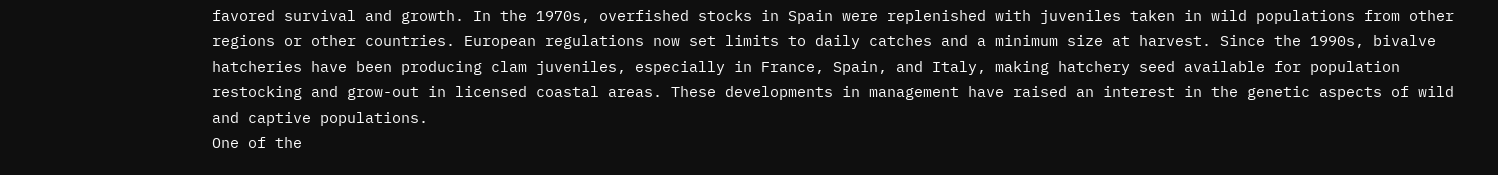favored survival and growth. In the 1970s, overfished stocks in Spain were replenished with juveniles taken in wild populations from other regions or other countries. European regulations now set limits to daily catches and a minimum size at harvest. Since the 1990s, bivalve hatcheries have been producing clam juveniles, especially in France, Spain, and Italy, making hatchery seed available for population restocking and grow-out in licensed coastal areas. These developments in management have raised an interest in the genetic aspects of wild and captive populations.
One of the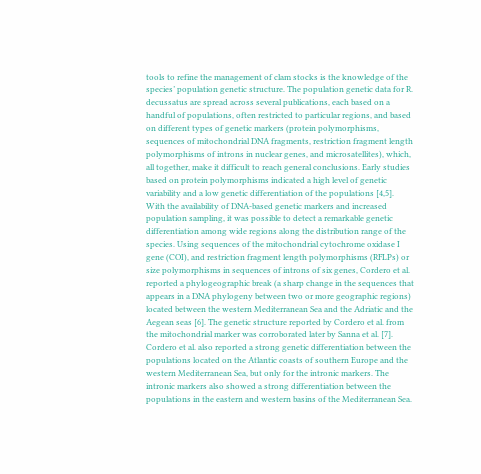tools to refine the management of clam stocks is the knowledge of the species’ population genetic structure. The population genetic data for R. decussatus are spread across several publications, each based on a handful of populations, often restricted to particular regions, and based on different types of genetic markers (protein polymorphisms, sequences of mitochondrial DNA fragments, restriction fragment length polymorphisms of introns in nuclear genes, and microsatellites), which, all together, make it difficult to reach general conclusions. Early studies based on protein polymorphisms indicated a high level of genetic variability and a low genetic differentiation of the populations [4,5]. With the availability of DNA-based genetic markers and increased population sampling, it was possible to detect a remarkable genetic differentiation among wide regions along the distribution range of the species. Using sequences of the mitochondrial cytochrome oxidase I gene (COI), and restriction fragment length polymorphisms (RFLPs) or size polymorphisms in sequences of introns of six genes, Cordero et al. reported a phylogeographic break (a sharp change in the sequences that appears in a DNA phylogeny between two or more geographic regions) located between the western Mediterranean Sea and the Adriatic and the Aegean seas [6]. The genetic structure reported by Cordero et al. from the mitochondrial marker was corroborated later by Sanna et al. [7]. Cordero et al. also reported a strong genetic differentiation between the populations located on the Atlantic coasts of southern Europe and the western Mediterranean Sea, but only for the intronic markers. The intronic markers also showed a strong differentiation between the populations in the eastern and western basins of the Mediterranean Sea.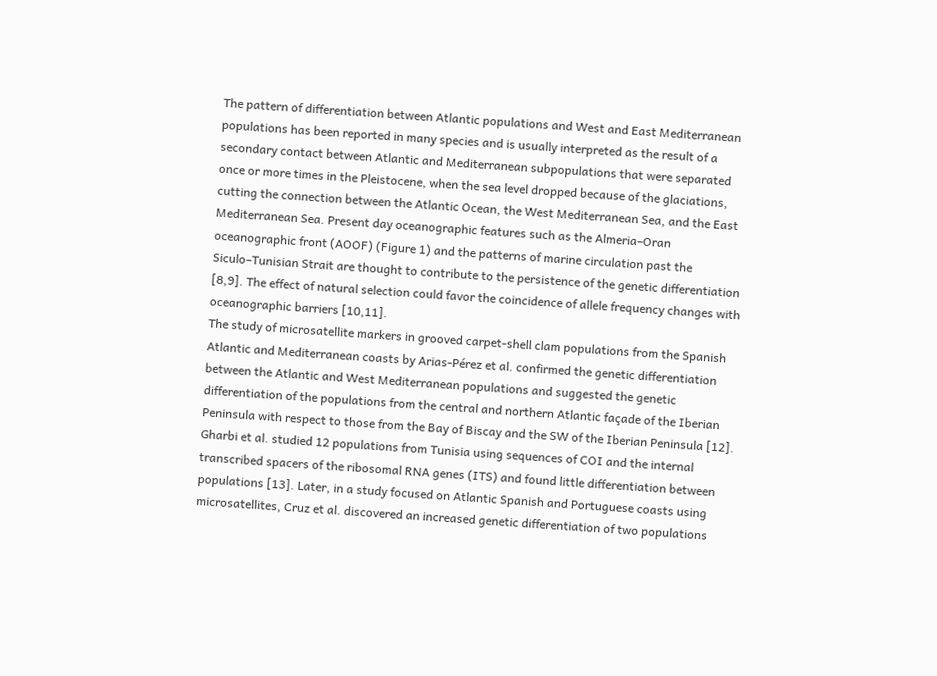The pattern of differentiation between Atlantic populations and West and East Mediterranean populations has been reported in many species and is usually interpreted as the result of a secondary contact between Atlantic and Mediterranean subpopulations that were separated once or more times in the Pleistocene, when the sea level dropped because of the glaciations, cutting the connection between the Atlantic Ocean, the West Mediterranean Sea, and the East Mediterranean Sea. Present day oceanographic features such as the Almeria–Oran oceanographic front (AOOF) (Figure 1) and the patterns of marine circulation past the Siculo–Tunisian Strait are thought to contribute to the persistence of the genetic differentiation [8,9]. The effect of natural selection could favor the coincidence of allele frequency changes with oceanographic barriers [10,11].
The study of microsatellite markers in grooved carpet-shell clam populations from the Spanish Atlantic and Mediterranean coasts by Arias-Pérez et al. confirmed the genetic differentiation between the Atlantic and West Mediterranean populations and suggested the genetic differentiation of the populations from the central and northern Atlantic façade of the Iberian Peninsula with respect to those from the Bay of Biscay and the SW of the Iberian Peninsula [12]. Gharbi et al. studied 12 populations from Tunisia using sequences of COI and the internal transcribed spacers of the ribosomal RNA genes (ITS) and found little differentiation between populations [13]. Later, in a study focused on Atlantic Spanish and Portuguese coasts using microsatellites, Cruz et al. discovered an increased genetic differentiation of two populations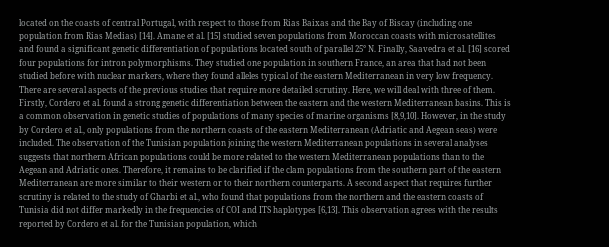located on the coasts of central Portugal, with respect to those from Rias Baixas and the Bay of Biscay (including one population from Rias Medias) [14]. Amane et al. [15] studied seven populations from Moroccan coasts with microsatellites and found a significant genetic differentiation of populations located south of parallel 25° N. Finally, Saavedra et al. [16] scored four populations for intron polymorphisms. They studied one population in southern France, an area that had not been studied before with nuclear markers, where they found alleles typical of the eastern Mediterranean in very low frequency.
There are several aspects of the previous studies that require more detailed scrutiny. Here, we will deal with three of them. Firstly, Cordero et al. found a strong genetic differentiation between the eastern and the western Mediterranean basins. This is a common observation in genetic studies of populations of many species of marine organisms [8,9,10]. However, in the study by Cordero et al., only populations from the northern coasts of the eastern Mediterranean (Adriatic and Aegean seas) were included. The observation of the Tunisian population joining the western Mediterranean populations in several analyses suggests that northern African populations could be more related to the western Mediterranean populations than to the Aegean and Adriatic ones. Therefore, it remains to be clarified if the clam populations from the southern part of the eastern Mediterranean are more similar to their western or to their northern counterparts. A second aspect that requires further scrutiny is related to the study of Gharbi et al., who found that populations from the northern and the eastern coasts of Tunisia did not differ markedly in the frequencies of COI and ITS haplotypes [6,13]. This observation agrees with the results reported by Cordero et al. for the Tunisian population, which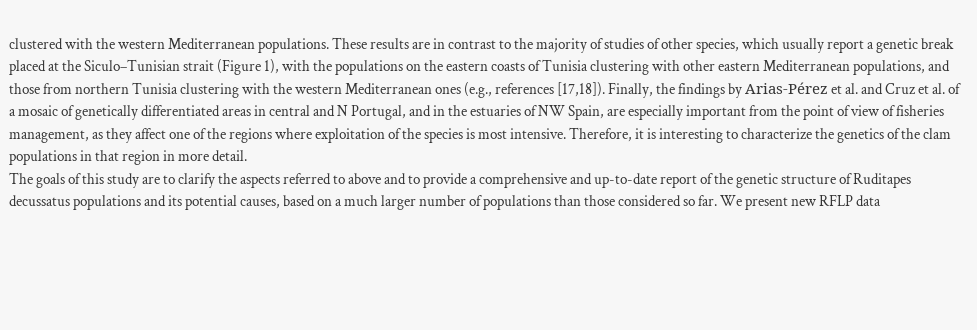clustered with the western Mediterranean populations. These results are in contrast to the majority of studies of other species, which usually report a genetic break placed at the Siculo–Tunisian strait (Figure 1), with the populations on the eastern coasts of Tunisia clustering with other eastern Mediterranean populations, and those from northern Tunisia clustering with the western Mediterranean ones (e.g., references [17,18]). Finally, the findings by Arias-Pérez et al. and Cruz et al. of a mosaic of genetically differentiated areas in central and N Portugal, and in the estuaries of NW Spain, are especially important from the point of view of fisheries management, as they affect one of the regions where exploitation of the species is most intensive. Therefore, it is interesting to characterize the genetics of the clam populations in that region in more detail.
The goals of this study are to clarify the aspects referred to above and to provide a comprehensive and up-to-date report of the genetic structure of Ruditapes decussatus populations and its potential causes, based on a much larger number of populations than those considered so far. We present new RFLP data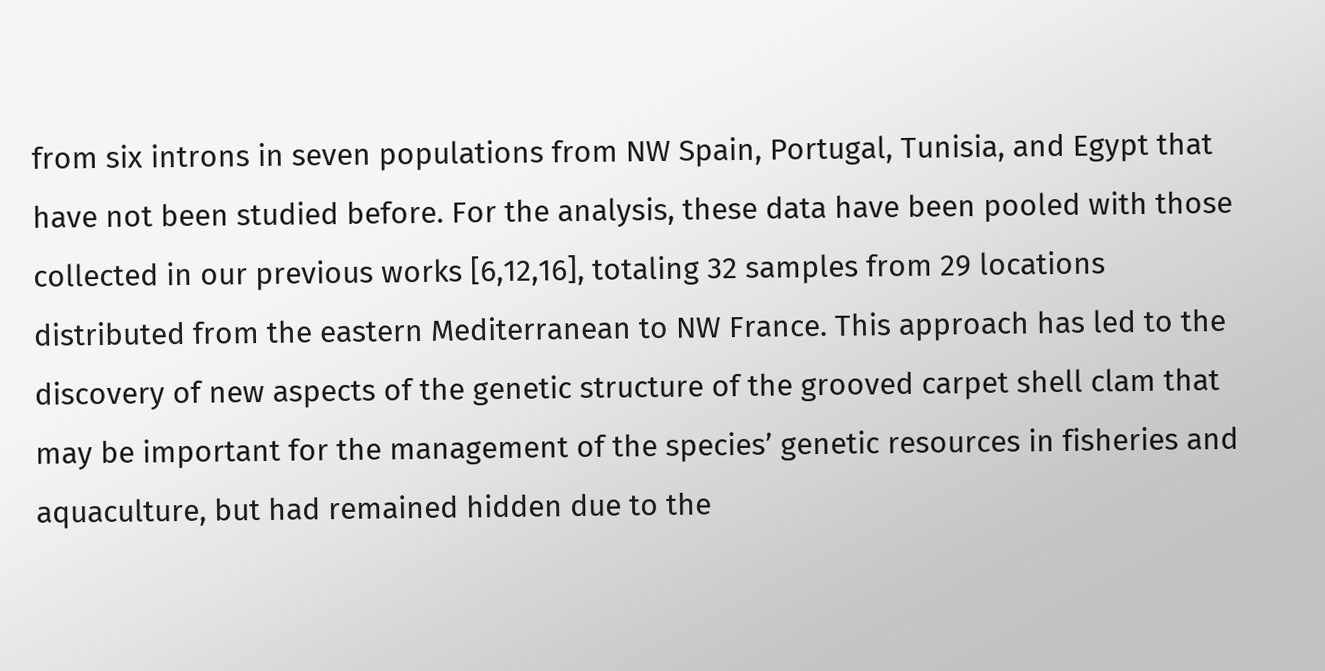from six introns in seven populations from NW Spain, Portugal, Tunisia, and Egypt that have not been studied before. For the analysis, these data have been pooled with those collected in our previous works [6,12,16], totaling 32 samples from 29 locations distributed from the eastern Mediterranean to NW France. This approach has led to the discovery of new aspects of the genetic structure of the grooved carpet shell clam that may be important for the management of the species’ genetic resources in fisheries and aquaculture, but had remained hidden due to the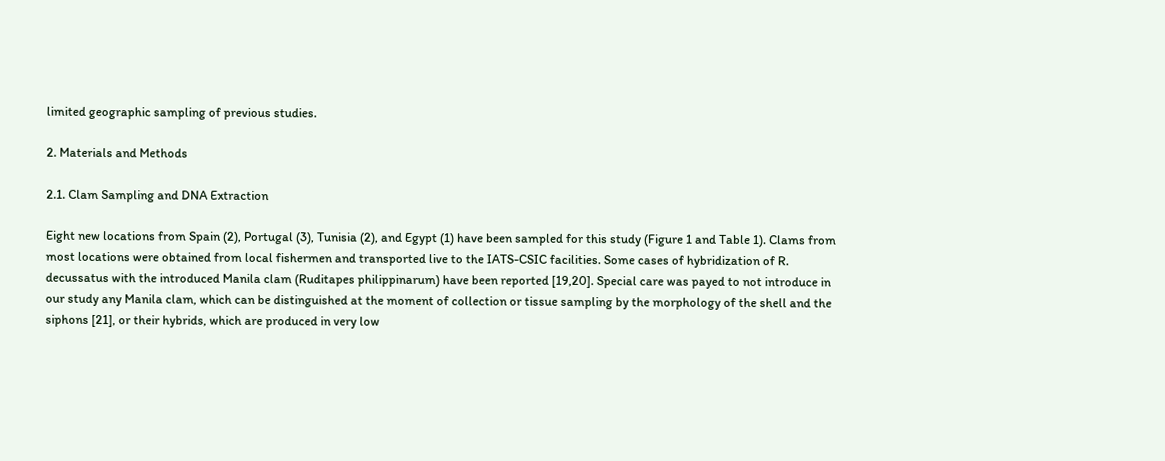limited geographic sampling of previous studies.

2. Materials and Methods

2.1. Clam Sampling and DNA Extraction

Eight new locations from Spain (2), Portugal (3), Tunisia (2), and Egypt (1) have been sampled for this study (Figure 1 and Table 1). Clams from most locations were obtained from local fishermen and transported live to the IATS-CSIC facilities. Some cases of hybridization of R. decussatus with the introduced Manila clam (Ruditapes philippinarum) have been reported [19,20]. Special care was payed to not introduce in our study any Manila clam, which can be distinguished at the moment of collection or tissue sampling by the morphology of the shell and the siphons [21], or their hybrids, which are produced in very low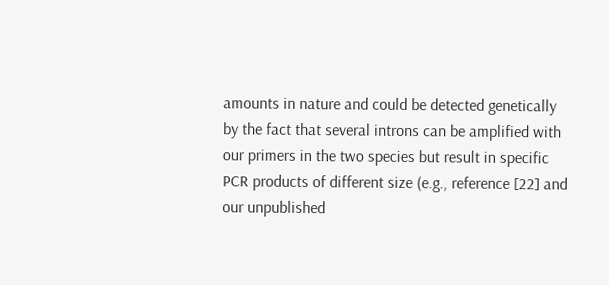amounts in nature and could be detected genetically by the fact that several introns can be amplified with our primers in the two species but result in specific PCR products of different size (e.g., reference [22] and our unpublished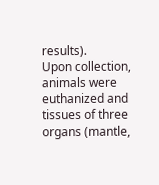results).
Upon collection, animals were euthanized and tissues of three organs (mantle,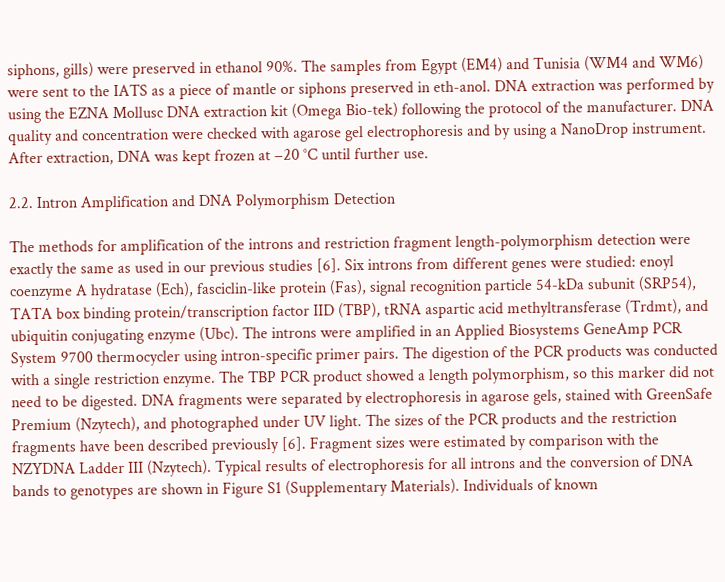siphons, gills) were preserved in ethanol 90%. The samples from Egypt (EM4) and Tunisia (WM4 and WM6) were sent to the IATS as a piece of mantle or siphons preserved in eth-anol. DNA extraction was performed by using the EZNA Mollusc DNA extraction kit (Omega Bio-tek) following the protocol of the manufacturer. DNA quality and concentration were checked with agarose gel electrophoresis and by using a NanoDrop instrument.
After extraction, DNA was kept frozen at −20 °C until further use.

2.2. Intron Amplification and DNA Polymorphism Detection

The methods for amplification of the introns and restriction fragment length-polymorphism detection were exactly the same as used in our previous studies [6]. Six introns from different genes were studied: enoyl coenzyme A hydratase (Ech), fasciclin-like protein (Fas), signal recognition particle 54-kDa subunit (SRP54), TATA box binding protein/transcription factor IID (TBP), tRNA aspartic acid methyltransferase (Trdmt), and ubiquitin conjugating enzyme (Ubc). The introns were amplified in an Applied Biosystems GeneAmp PCR System 9700 thermocycler using intron-specific primer pairs. The digestion of the PCR products was conducted with a single restriction enzyme. The TBP PCR product showed a length polymorphism, so this marker did not need to be digested. DNA fragments were separated by electrophoresis in agarose gels, stained with GreenSafe Premium (Nzytech), and photographed under UV light. The sizes of the PCR products and the restriction fragments have been described previously [6]. Fragment sizes were estimated by comparison with the NZYDNA Ladder III (Nzytech). Typical results of electrophoresis for all introns and the conversion of DNA bands to genotypes are shown in Figure S1 (Supplementary Materials). Individuals of known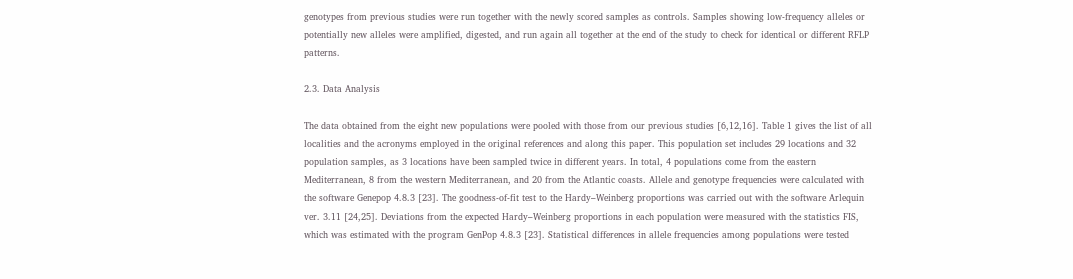genotypes from previous studies were run together with the newly scored samples as controls. Samples showing low-frequency alleles or potentially new alleles were amplified, digested, and run again all together at the end of the study to check for identical or different RFLP patterns.

2.3. Data Analysis

The data obtained from the eight new populations were pooled with those from our previous studies [6,12,16]. Table 1 gives the list of all localities and the acronyms employed in the original references and along this paper. This population set includes 29 locations and 32 population samples, as 3 locations have been sampled twice in different years. In total, 4 populations come from the eastern Mediterranean, 8 from the western Mediterranean, and 20 from the Atlantic coasts. Allele and genotype frequencies were calculated with the software Genepop 4.8.3 [23]. The goodness-of-fit test to the Hardy–Weinberg proportions was carried out with the software Arlequin ver. 3.11 [24,25]. Deviations from the expected Hardy–Weinberg proportions in each population were measured with the statistics FIS, which was estimated with the program GenPop 4.8.3 [23]. Statistical differences in allele frequencies among populations were tested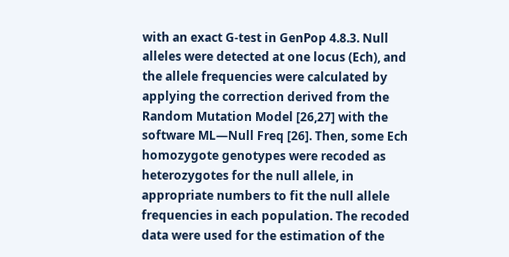with an exact G-test in GenPop 4.8.3. Null alleles were detected at one locus (Ech), and the allele frequencies were calculated by applying the correction derived from the Random Mutation Model [26,27] with the software ML—Null Freq [26]. Then, some Ech homozygote genotypes were recoded as heterozygotes for the null allele, in appropriate numbers to fit the null allele frequencies in each population. The recoded data were used for the estimation of the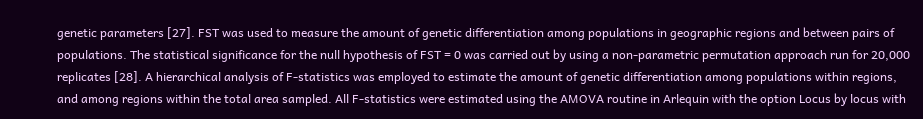genetic parameters [27]. FST was used to measure the amount of genetic differentiation among populations in geographic regions and between pairs of populations. The statistical significance for the null hypothesis of FST = 0 was carried out by using a non-parametric permutation approach run for 20,000 replicates [28]. A hierarchical analysis of F-statistics was employed to estimate the amount of genetic differentiation among populations within regions, and among regions within the total area sampled. All F-statistics were estimated using the AMOVA routine in Arlequin with the option Locus by locus with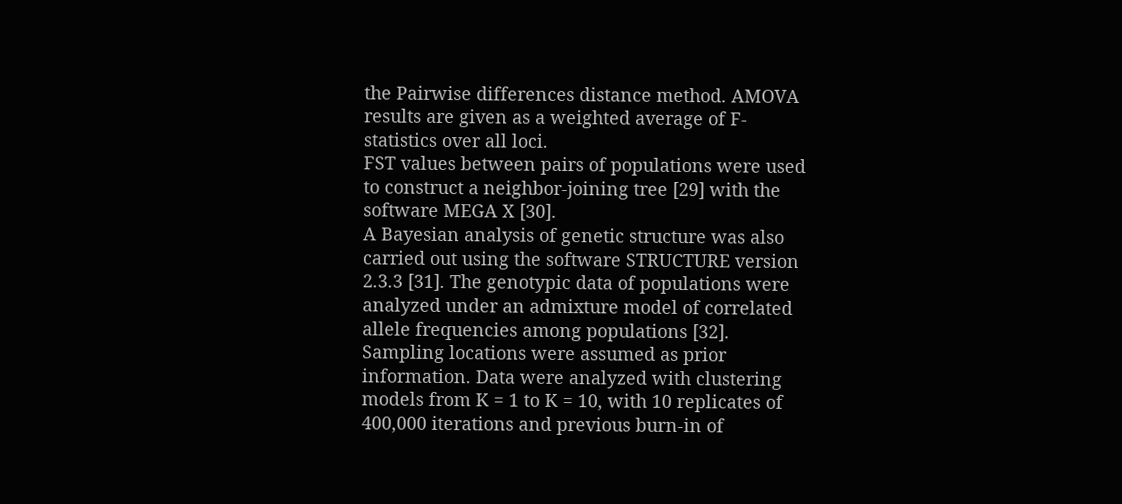the Pairwise differences distance method. AMOVA results are given as a weighted average of F-statistics over all loci.
FST values between pairs of populations were used to construct a neighbor-joining tree [29] with the software MEGA X [30].
A Bayesian analysis of genetic structure was also carried out using the software STRUCTURE version 2.3.3 [31]. The genotypic data of populations were analyzed under an admixture model of correlated allele frequencies among populations [32]. Sampling locations were assumed as prior information. Data were analyzed with clustering models from K = 1 to K = 10, with 10 replicates of 400,000 iterations and previous burn-in of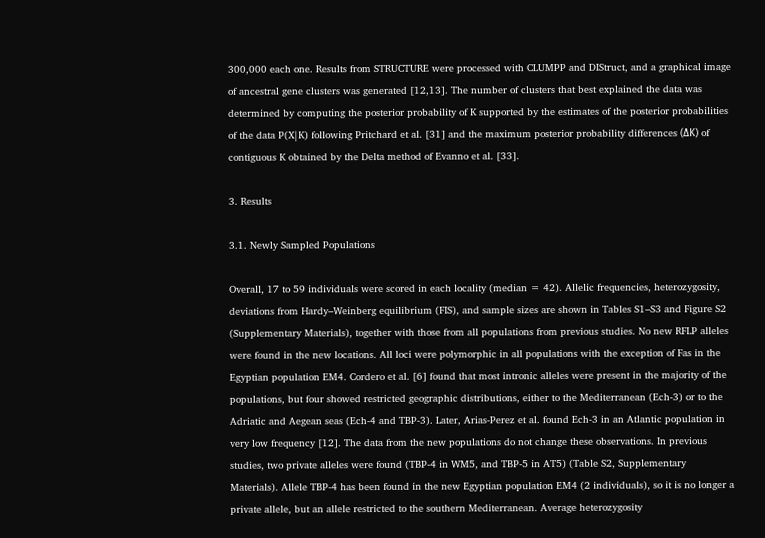300,000 each one. Results from STRUCTURE were processed with CLUMPP and DIStruct, and a graphical image of ancestral gene clusters was generated [12,13]. The number of clusters that best explained the data was determined by computing the posterior probability of K supported by the estimates of the posterior probabilities of the data P(X|K) following Pritchard et al. [31] and the maximum posterior probability differences (ΔK) of contiguous K obtained by the Delta method of Evanno et al. [33].

3. Results

3.1. Newly Sampled Populations

Overall, 17 to 59 individuals were scored in each locality (median = 42). Allelic frequencies, heterozygosity, deviations from Hardy–Weinberg equilibrium (FIS), and sample sizes are shown in Tables S1–S3 and Figure S2 (Supplementary Materials), together with those from all populations from previous studies. No new RFLP alleles were found in the new locations. All loci were polymorphic in all populations with the exception of Fas in the Egyptian population EM4. Cordero et al. [6] found that most intronic alleles were present in the majority of the populations, but four showed restricted geographic distributions, either to the Mediterranean (Ech-3) or to the Adriatic and Aegean seas (Ech-4 and TBP-3). Later, Arias-Perez et al. found Ech-3 in an Atlantic population in very low frequency [12]. The data from the new populations do not change these observations. In previous studies, two private alleles were found (TBP-4 in WM5, and TBP-5 in AT5) (Table S2, Supplementary Materials). Allele TBP-4 has been found in the new Egyptian population EM4 (2 individuals), so it is no longer a private allele, but an allele restricted to the southern Mediterranean. Average heterozygosity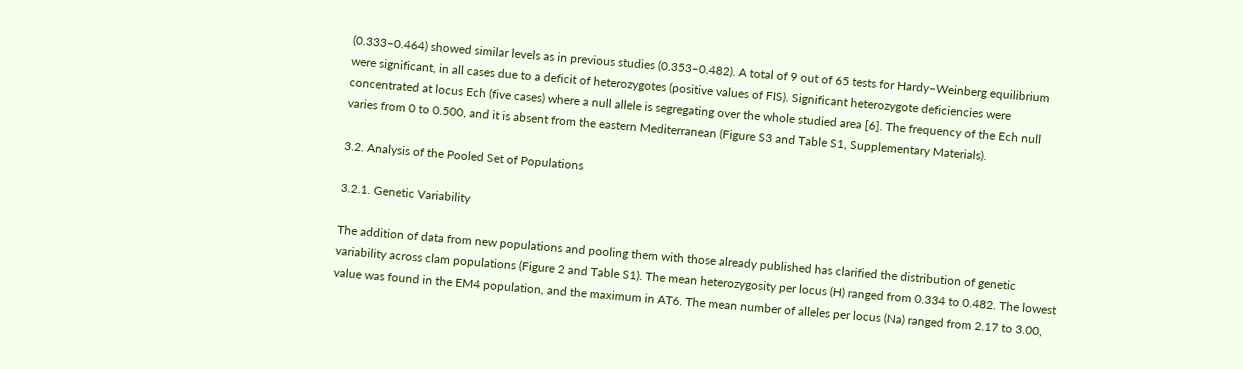(0.333–0.464) showed similar levels as in previous studies (0.353–0.482). A total of 9 out of 65 tests for Hardy–Weinberg equilibrium were significant, in all cases due to a deficit of heterozygotes (positive values of FIS). Significant heterozygote deficiencies were concentrated at locus Ech (five cases) where a null allele is segregating over the whole studied area [6]. The frequency of the Ech null varies from 0 to 0.500, and it is absent from the eastern Mediterranean (Figure S3 and Table S1, Supplementary Materials).

3.2. Analysis of the Pooled Set of Populations

3.2.1. Genetic Variability

The addition of data from new populations and pooling them with those already published has clarified the distribution of genetic variability across clam populations (Figure 2 and Table S1). The mean heterozygosity per locus (H) ranged from 0.334 to 0.482. The lowest value was found in the EM4 population, and the maximum in AT6. The mean number of alleles per locus (Na) ranged from 2.17 to 3.00,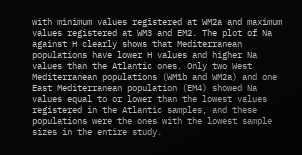with minimum values registered at WM2a and maximum values registered at WM3 and EM2. The plot of Na against H clearly shows that Mediterranean populations have lower H values and higher Na values than the Atlantic ones. Only two West Mediterranean populations (WM1b and WM2a) and one East Mediterranean population (EM4) showed Na values equal to or lower than the lowest values registered in the Atlantic samples, and these populations were the ones with the lowest sample sizes in the entire study.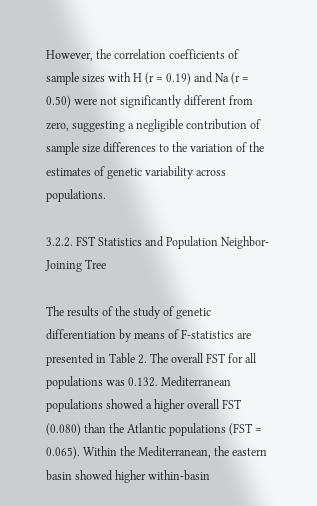However, the correlation coefficients of sample sizes with H (r = 0.19) and Na (r = 0.50) were not significantly different from zero, suggesting a negligible contribution of sample size differences to the variation of the estimates of genetic variability across populations.

3.2.2. FST Statistics and Population Neighbor-Joining Tree

The results of the study of genetic differentiation by means of F-statistics are presented in Table 2. The overall FST for all populations was 0.132. Mediterranean populations showed a higher overall FST (0.080) than the Atlantic populations (FST = 0.065). Within the Mediterranean, the eastern basin showed higher within-basin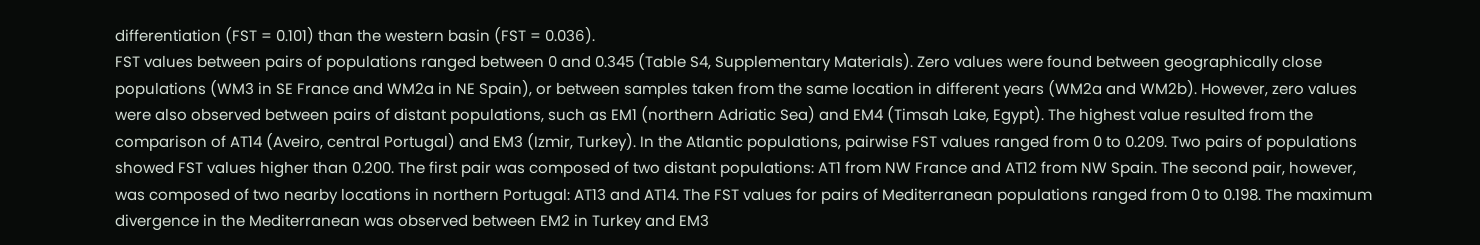differentiation (FST = 0.101) than the western basin (FST = 0.036).
FST values between pairs of populations ranged between 0 and 0.345 (Table S4, Supplementary Materials). Zero values were found between geographically close populations (WM3 in SE France and WM2a in NE Spain), or between samples taken from the same location in different years (WM2a and WM2b). However, zero values were also observed between pairs of distant populations, such as EM1 (northern Adriatic Sea) and EM4 (Timsah Lake, Egypt). The highest value resulted from the comparison of AT14 (Aveiro, central Portugal) and EM3 (Izmir, Turkey). In the Atlantic populations, pairwise FST values ranged from 0 to 0.209. Two pairs of populations showed FST values higher than 0.200. The first pair was composed of two distant populations: AT1 from NW France and AT12 from NW Spain. The second pair, however, was composed of two nearby locations in northern Portugal: AT13 and AT14. The FST values for pairs of Mediterranean populations ranged from 0 to 0.198. The maximum divergence in the Mediterranean was observed between EM2 in Turkey and EM3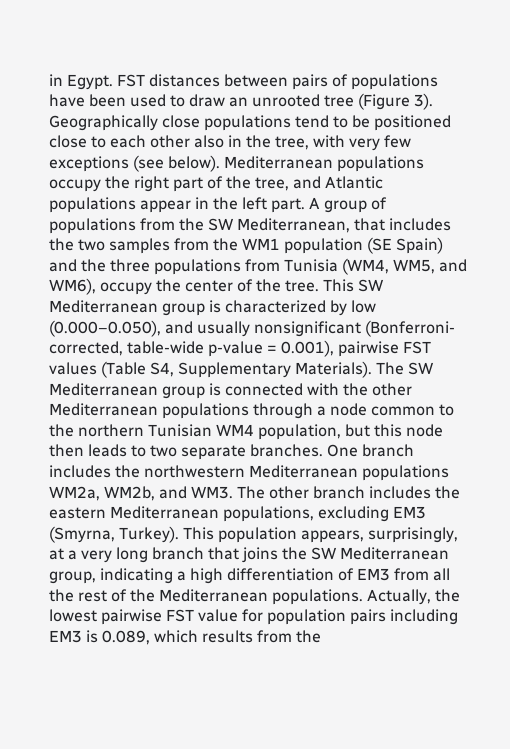in Egypt. FST distances between pairs of populations have been used to draw an unrooted tree (Figure 3). Geographically close populations tend to be positioned close to each other also in the tree, with very few exceptions (see below). Mediterranean populations occupy the right part of the tree, and Atlantic populations appear in the left part. A group of populations from the SW Mediterranean, that includes the two samples from the WM1 population (SE Spain) and the three populations from Tunisia (WM4, WM5, and WM6), occupy the center of the tree. This SW Mediterranean group is characterized by low (0.000–0.050), and usually nonsignificant (Bonferroni-corrected, table-wide p-value = 0.001), pairwise FST values (Table S4, Supplementary Materials). The SW Mediterranean group is connected with the other Mediterranean populations through a node common to the northern Tunisian WM4 population, but this node then leads to two separate branches. One branch includes the northwestern Mediterranean populations WM2a, WM2b, and WM3. The other branch includes the eastern Mediterranean populations, excluding EM3 (Smyrna, Turkey). This population appears, surprisingly, at a very long branch that joins the SW Mediterranean group, indicating a high differentiation of EM3 from all the rest of the Mediterranean populations. Actually, the lowest pairwise FST value for population pairs including EM3 is 0.089, which results from the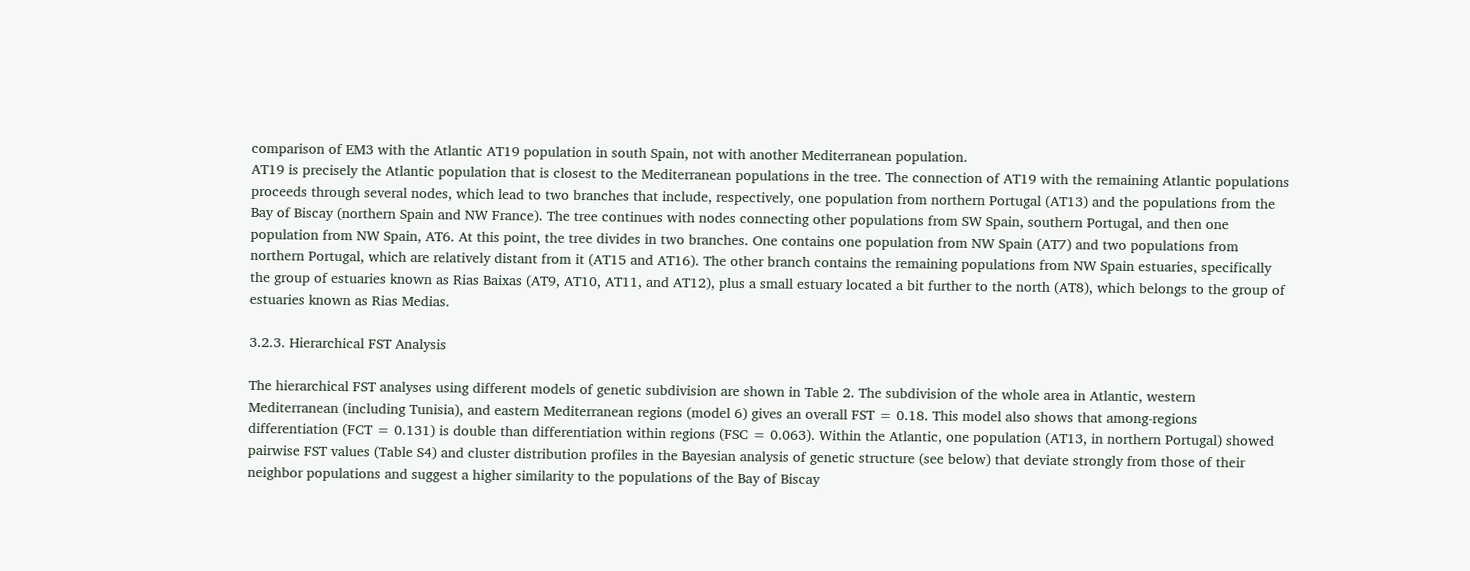comparison of EM3 with the Atlantic AT19 population in south Spain, not with another Mediterranean population.
AT19 is precisely the Atlantic population that is closest to the Mediterranean populations in the tree. The connection of AT19 with the remaining Atlantic populations proceeds through several nodes, which lead to two branches that include, respectively, one population from northern Portugal (AT13) and the populations from the Bay of Biscay (northern Spain and NW France). The tree continues with nodes connecting other populations from SW Spain, southern Portugal, and then one population from NW Spain, AT6. At this point, the tree divides in two branches. One contains one population from NW Spain (AT7) and two populations from northern Portugal, which are relatively distant from it (AT15 and AT16). The other branch contains the remaining populations from NW Spain estuaries, specifically the group of estuaries known as Rias Baixas (AT9, AT10, AT11, and AT12), plus a small estuary located a bit further to the north (AT8), which belongs to the group of estuaries known as Rias Medias.

3.2.3. Hierarchical FST Analysis

The hierarchical FST analyses using different models of genetic subdivision are shown in Table 2. The subdivision of the whole area in Atlantic, western Mediterranean (including Tunisia), and eastern Mediterranean regions (model 6) gives an overall FST = 0.18. This model also shows that among-regions differentiation (FCT = 0.131) is double than differentiation within regions (FSC = 0.063). Within the Atlantic, one population (AT13, in northern Portugal) showed pairwise FST values (Table S4) and cluster distribution profiles in the Bayesian analysis of genetic structure (see below) that deviate strongly from those of their neighbor populations and suggest a higher similarity to the populations of the Bay of Biscay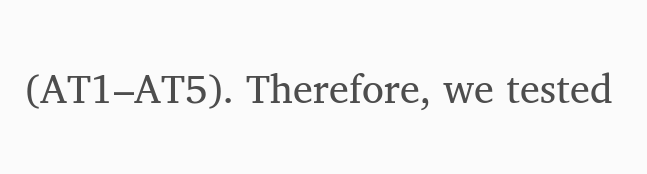(AT1–AT5). Therefore, we tested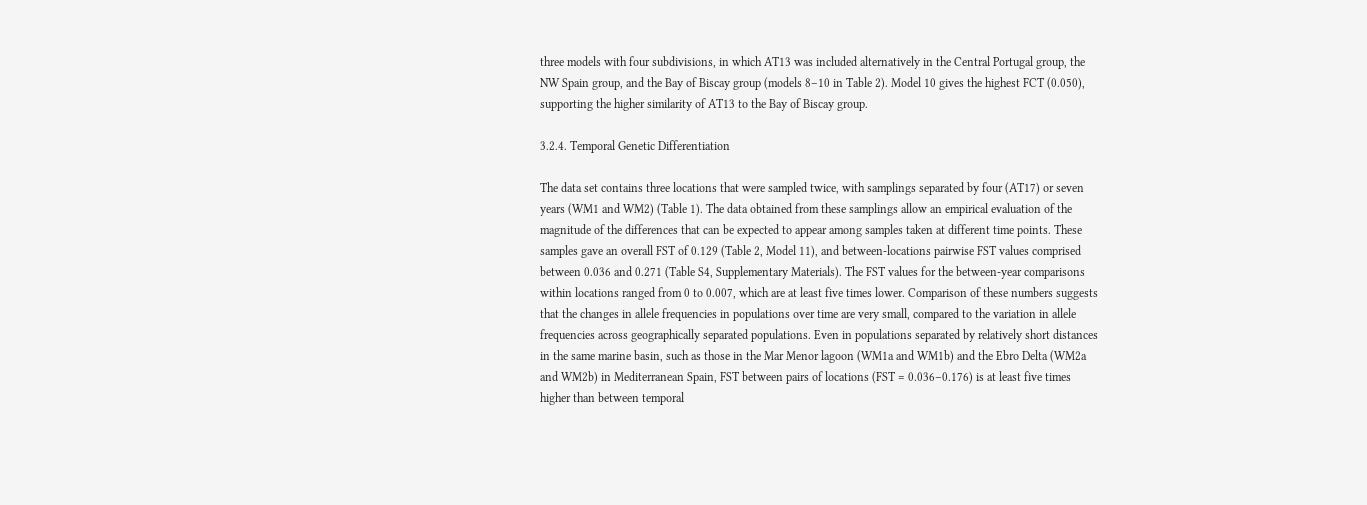three models with four subdivisions, in which AT13 was included alternatively in the Central Portugal group, the NW Spain group, and the Bay of Biscay group (models 8–10 in Table 2). Model 10 gives the highest FCT (0.050), supporting the higher similarity of AT13 to the Bay of Biscay group.

3.2.4. Temporal Genetic Differentiation

The data set contains three locations that were sampled twice, with samplings separated by four (AT17) or seven years (WM1 and WM2) (Table 1). The data obtained from these samplings allow an empirical evaluation of the magnitude of the differences that can be expected to appear among samples taken at different time points. These samples gave an overall FST of 0.129 (Table 2, Model 11), and between-locations pairwise FST values comprised between 0.036 and 0.271 (Table S4, Supplementary Materials). The FST values for the between-year comparisons within locations ranged from 0 to 0.007, which are at least five times lower. Comparison of these numbers suggests that the changes in allele frequencies in populations over time are very small, compared to the variation in allele frequencies across geographically separated populations. Even in populations separated by relatively short distances in the same marine basin, such as those in the Mar Menor lagoon (WM1a and WM1b) and the Ebro Delta (WM2a and WM2b) in Mediterranean Spain, FST between pairs of locations (FST = 0.036–0.176) is at least five times higher than between temporal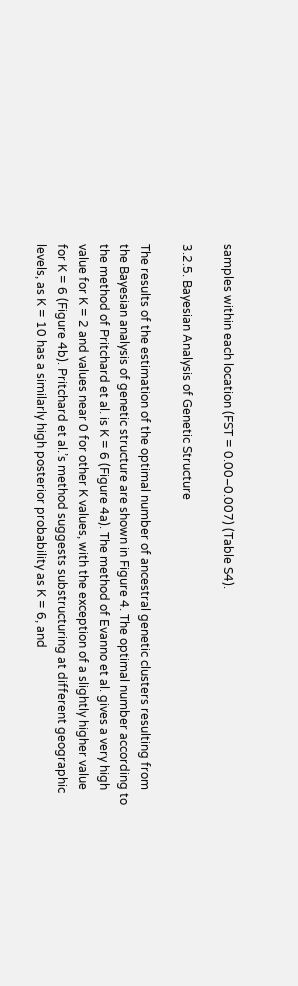samples within each location (FST = 0.00–0.007) (Table S4).

3.2.5. Bayesian Analysis of Genetic Structure

The results of the estimation of the optimal number of ancestral genetic clusters resulting from the Bayesian analysis of genetic structure are shown in Figure 4. The optimal number according to the method of Pritchard et al. is K = 6 (Figure 4a). The method of Evanno et al. gives a very high value for K = 2 and values near 0 for other K values, with the exception of a slightly higher value for K = 6 (Figure 4b). Pritchard et al.’s method suggests substructuring at different geographic levels, as K = 10 has a similarly high posterior probability as K = 6, and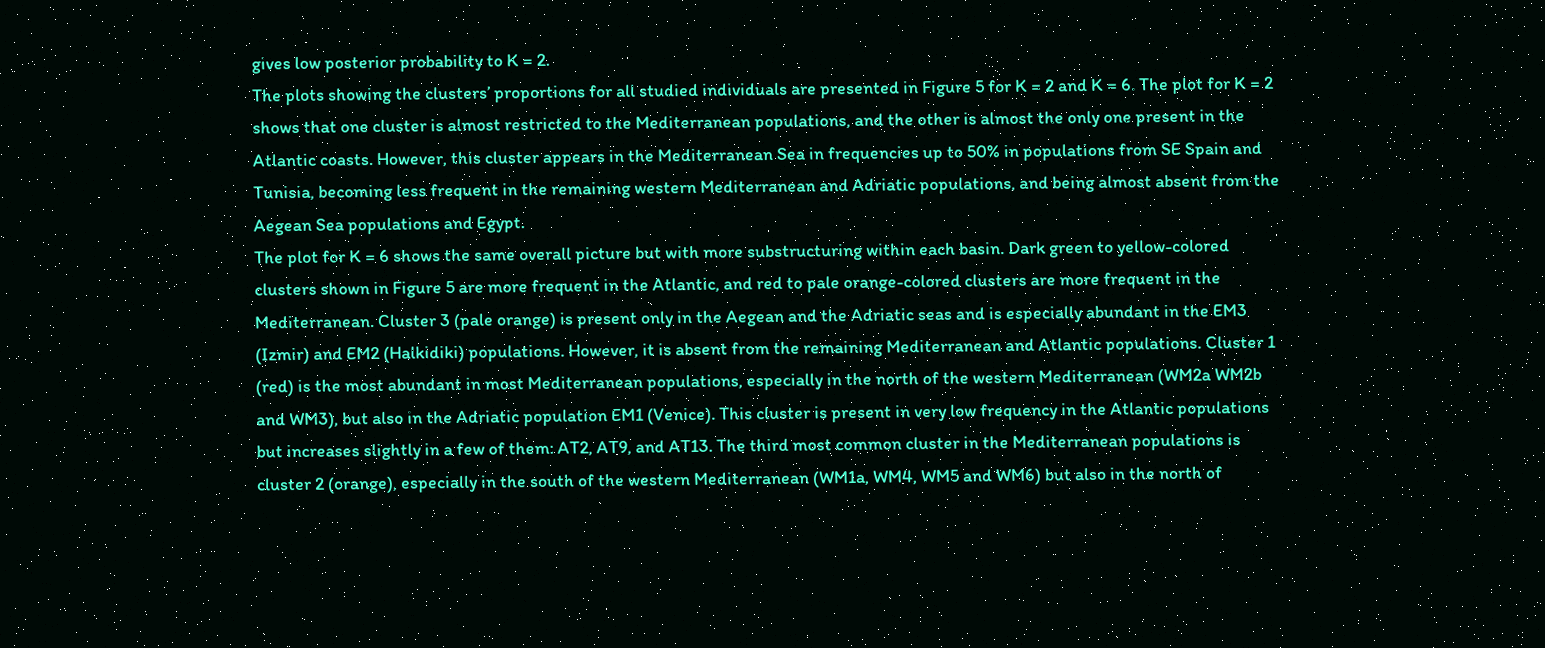gives low posterior probability to K = 2.
The plots showing the clusters’ proportions for all studied individuals are presented in Figure 5 for K = 2 and K = 6. The plot for K = 2 shows that one cluster is almost restricted to the Mediterranean populations, and the other is almost the only one present in the Atlantic coasts. However, this cluster appears in the Mediterranean Sea in frequencies up to 50% in populations from SE Spain and Tunisia, becoming less frequent in the remaining western Mediterranean and Adriatic populations, and being almost absent from the Aegean Sea populations and Egypt.
The plot for K = 6 shows the same overall picture but with more substructuring within each basin. Dark green to yellow-colored clusters shown in Figure 5 are more frequent in the Atlantic, and red to pale orange-colored clusters are more frequent in the Mediterranean. Cluster 3 (pale orange) is present only in the Aegean and the Adriatic seas and is especially abundant in the EM3 (Izmir) and EM2 (Halkidiki) populations. However, it is absent from the remaining Mediterranean and Atlantic populations. Cluster 1 (red) is the most abundant in most Mediterranean populations, especially in the north of the western Mediterranean (WM2a WM2b and WM3), but also in the Adriatic population EM1 (Venice). This cluster is present in very low frequency in the Atlantic populations but increases slightly in a few of them: AT2, AT9, and AT13. The third most common cluster in the Mediterranean populations is cluster 2 (orange), especially in the south of the western Mediterranean (WM1a, WM4, WM5 and WM6) but also in the north of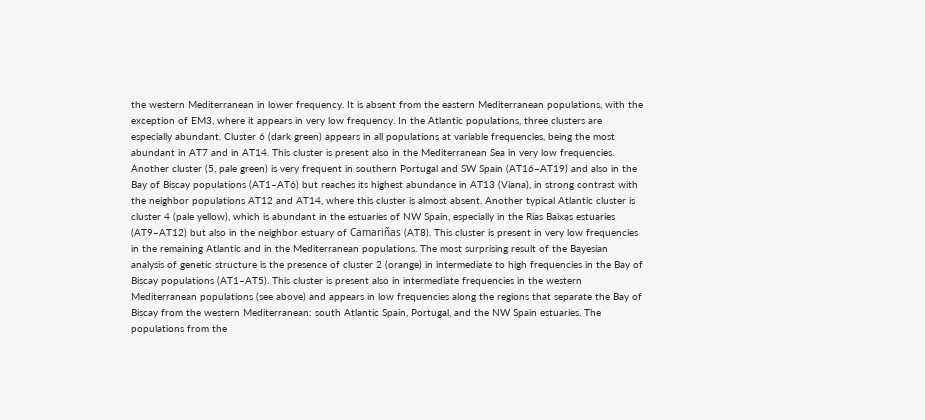the western Mediterranean in lower frequency. It is absent from the eastern Mediterranean populations, with the exception of EM3, where it appears in very low frequency. In the Atlantic populations, three clusters are especially abundant. Cluster 6 (dark green) appears in all populations at variable frequencies, being the most abundant in AT7 and in AT14. This cluster is present also in the Mediterranean Sea in very low frequencies. Another cluster (5, pale green) is very frequent in southern Portugal and SW Spain (AT16–AT19) and also in the Bay of Biscay populations (AT1–AT6) but reaches its highest abundance in AT13 (Viana), in strong contrast with the neighbor populations AT12 and AT14, where this cluster is almost absent. Another typical Atlantic cluster is cluster 4 (pale yellow), which is abundant in the estuaries of NW Spain, especially in the Rias Baixas estuaries (AT9–AT12) but also in the neighbor estuary of Camariñas (AT8). This cluster is present in very low frequencies in the remaining Atlantic and in the Mediterranean populations. The most surprising result of the Bayesian analysis of genetic structure is the presence of cluster 2 (orange) in intermediate to high frequencies in the Bay of Biscay populations (AT1–AT5). This cluster is present also in intermediate frequencies in the western Mediterranean populations (see above) and appears in low frequencies along the regions that separate the Bay of Biscay from the western Mediterranean: south Atlantic Spain, Portugal, and the NW Spain estuaries. The populations from the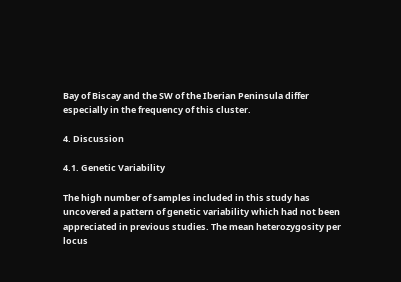Bay of Biscay and the SW of the Iberian Peninsula differ especially in the frequency of this cluster.

4. Discussion

4.1. Genetic Variability

The high number of samples included in this study has uncovered a pattern of genetic variability which had not been appreciated in previous studies. The mean heterozygosity per locus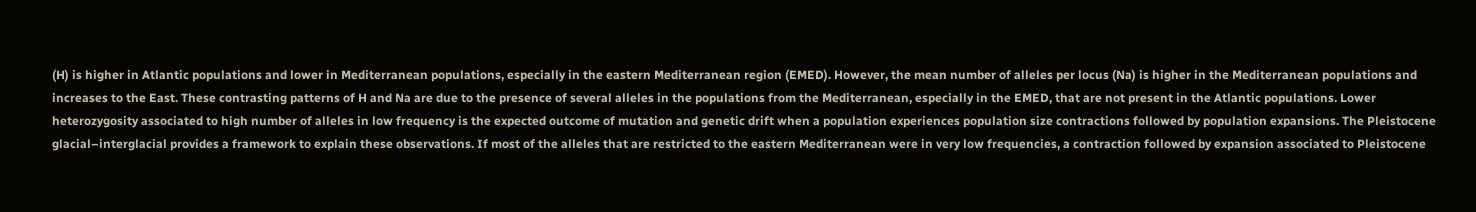(H) is higher in Atlantic populations and lower in Mediterranean populations, especially in the eastern Mediterranean region (EMED). However, the mean number of alleles per locus (Na) is higher in the Mediterranean populations and increases to the East. These contrasting patterns of H and Na are due to the presence of several alleles in the populations from the Mediterranean, especially in the EMED, that are not present in the Atlantic populations. Lower heterozygosity associated to high number of alleles in low frequency is the expected outcome of mutation and genetic drift when a population experiences population size contractions followed by population expansions. The Pleistocene glacial–interglacial provides a framework to explain these observations. If most of the alleles that are restricted to the eastern Mediterranean were in very low frequencies, a contraction followed by expansion associated to Pleistocene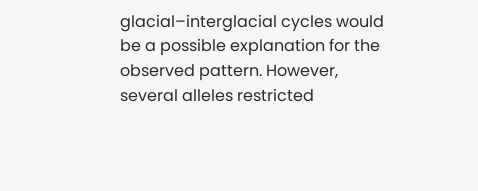glacial–interglacial cycles would be a possible explanation for the observed pattern. However, several alleles restricted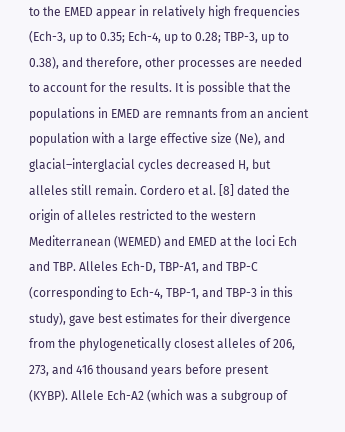to the EMED appear in relatively high frequencies (Ech-3, up to 0.35; Ech-4, up to 0.28; TBP-3, up to 0.38), and therefore, other processes are needed to account for the results. It is possible that the populations in EMED are remnants from an ancient population with a large effective size (Ne), and glacial–interglacial cycles decreased H, but alleles still remain. Cordero et al. [8] dated the origin of alleles restricted to the western Mediterranean (WEMED) and EMED at the loci Ech and TBP. Alleles Ech-D, TBP-A1, and TBP-C (corresponding to Ech-4, TBP-1, and TBP-3 in this study), gave best estimates for their divergence from the phylogenetically closest alleles of 206, 273, and 416 thousand years before present (KYBP). Allele Ech-A2 (which was a subgroup of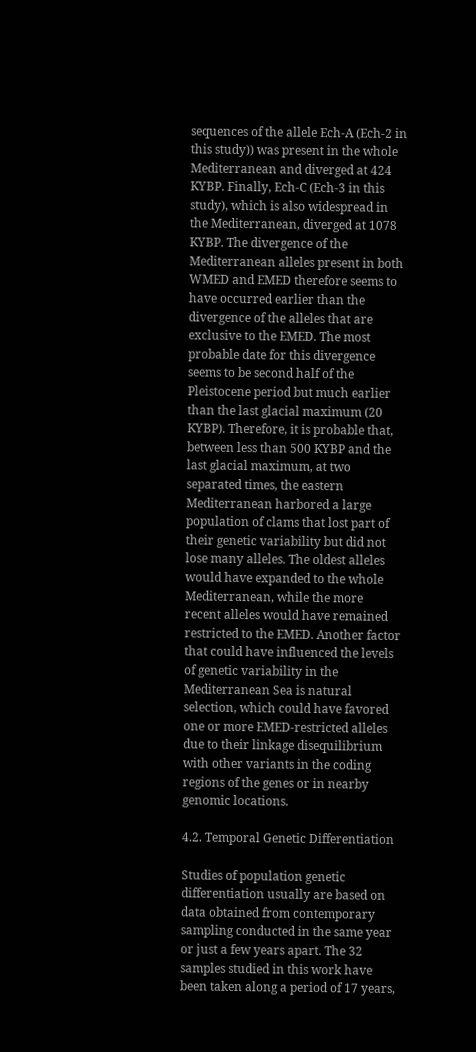sequences of the allele Ech-A (Ech-2 in this study)) was present in the whole Mediterranean and diverged at 424 KYBP. Finally, Ech-C (Ech-3 in this study), which is also widespread in the Mediterranean, diverged at 1078 KYBP. The divergence of the Mediterranean alleles present in both WMED and EMED therefore seems to have occurred earlier than the divergence of the alleles that are exclusive to the EMED. The most probable date for this divergence seems to be second half of the Pleistocene period but much earlier than the last glacial maximum (20 KYBP). Therefore, it is probable that, between less than 500 KYBP and the last glacial maximum, at two separated times, the eastern Mediterranean harbored a large population of clams that lost part of their genetic variability but did not lose many alleles. The oldest alleles would have expanded to the whole Mediterranean, while the more recent alleles would have remained restricted to the EMED. Another factor that could have influenced the levels of genetic variability in the Mediterranean Sea is natural selection, which could have favored one or more EMED-restricted alleles due to their linkage disequilibrium with other variants in the coding regions of the genes or in nearby genomic locations.

4.2. Temporal Genetic Differentiation

Studies of population genetic differentiation usually are based on data obtained from contemporary sampling conducted in the same year or just a few years apart. The 32 samples studied in this work have been taken along a period of 17 years,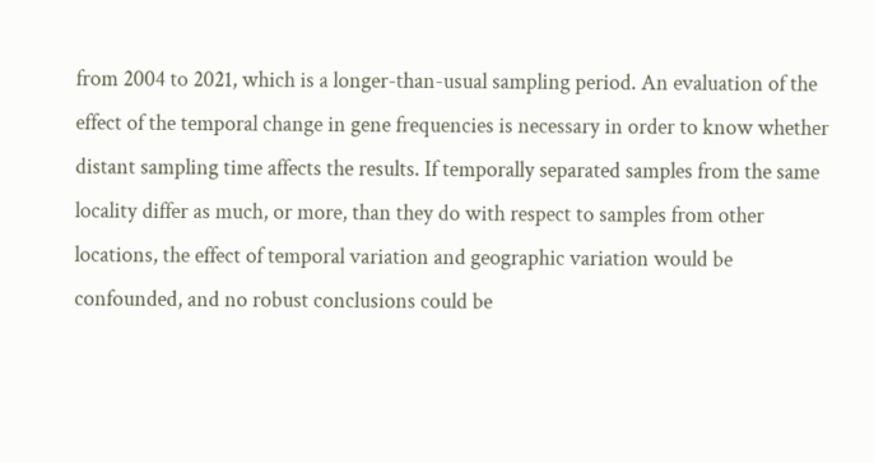from 2004 to 2021, which is a longer-than-usual sampling period. An evaluation of the effect of the temporal change in gene frequencies is necessary in order to know whether distant sampling time affects the results. If temporally separated samples from the same locality differ as much, or more, than they do with respect to samples from other locations, the effect of temporal variation and geographic variation would be confounded, and no robust conclusions could be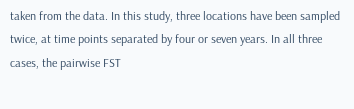taken from the data. In this study, three locations have been sampled twice, at time points separated by four or seven years. In all three cases, the pairwise FST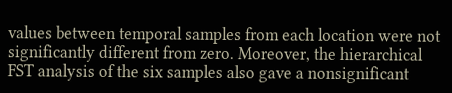values between temporal samples from each location were not significantly different from zero. Moreover, the hierarchical FST analysis of the six samples also gave a nonsignificant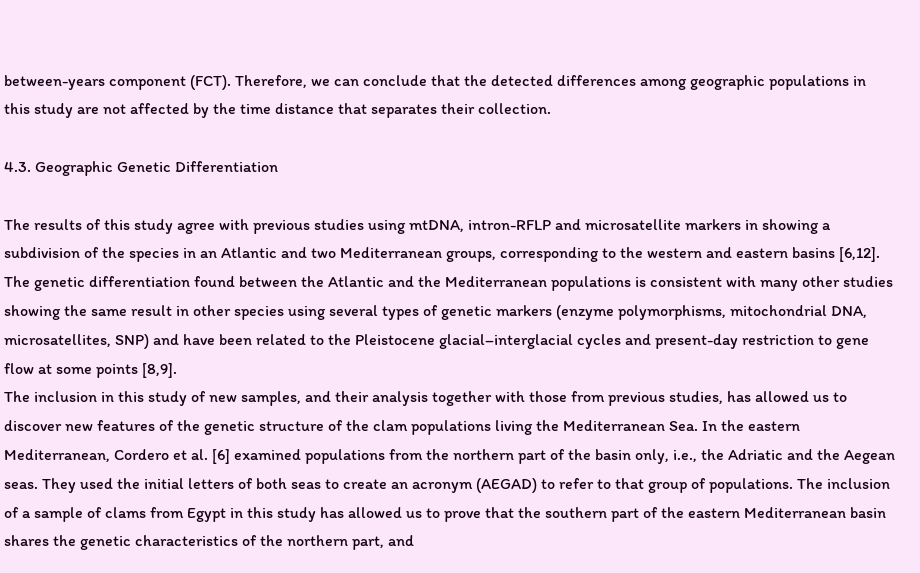between-years component (FCT). Therefore, we can conclude that the detected differences among geographic populations in this study are not affected by the time distance that separates their collection.

4.3. Geographic Genetic Differentiation

The results of this study agree with previous studies using mtDNA, intron-RFLP and microsatellite markers in showing a subdivision of the species in an Atlantic and two Mediterranean groups, corresponding to the western and eastern basins [6,12]. The genetic differentiation found between the Atlantic and the Mediterranean populations is consistent with many other studies showing the same result in other species using several types of genetic markers (enzyme polymorphisms, mitochondrial DNA, microsatellites, SNP) and have been related to the Pleistocene glacial–interglacial cycles and present-day restriction to gene flow at some points [8,9].
The inclusion in this study of new samples, and their analysis together with those from previous studies, has allowed us to discover new features of the genetic structure of the clam populations living the Mediterranean Sea. In the eastern Mediterranean, Cordero et al. [6] examined populations from the northern part of the basin only, i.e., the Adriatic and the Aegean seas. They used the initial letters of both seas to create an acronym (AEGAD) to refer to that group of populations. The inclusion of a sample of clams from Egypt in this study has allowed us to prove that the southern part of the eastern Mediterranean basin shares the genetic characteristics of the northern part, and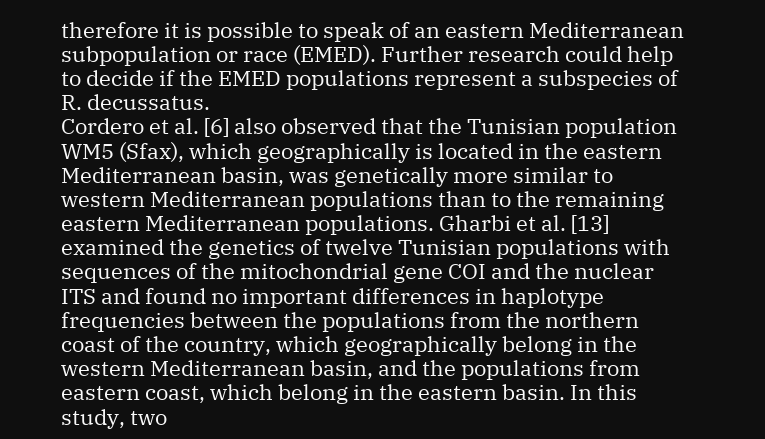therefore it is possible to speak of an eastern Mediterranean subpopulation or race (EMED). Further research could help to decide if the EMED populations represent a subspecies of R. decussatus.
Cordero et al. [6] also observed that the Tunisian population WM5 (Sfax), which geographically is located in the eastern Mediterranean basin, was genetically more similar to western Mediterranean populations than to the remaining eastern Mediterranean populations. Gharbi et al. [13] examined the genetics of twelve Tunisian populations with sequences of the mitochondrial gene COI and the nuclear ITS and found no important differences in haplotype frequencies between the populations from the northern coast of the country, which geographically belong in the western Mediterranean basin, and the populations from eastern coast, which belong in the eastern basin. In this study, two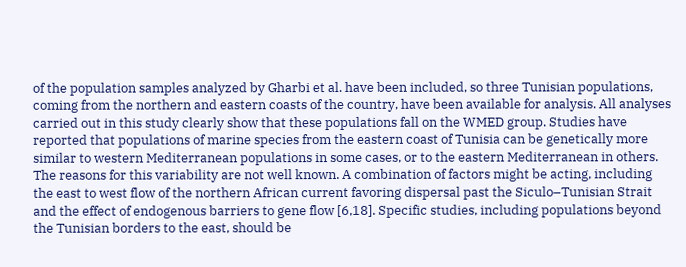of the population samples analyzed by Gharbi et al. have been included, so three Tunisian populations, coming from the northern and eastern coasts of the country, have been available for analysis. All analyses carried out in this study clearly show that these populations fall on the WMED group. Studies have reported that populations of marine species from the eastern coast of Tunisia can be genetically more similar to western Mediterranean populations in some cases, or to the eastern Mediterranean in others. The reasons for this variability are not well known. A combination of factors might be acting, including the east to west flow of the northern African current favoring dispersal past the Siculo–Tunisian Strait and the effect of endogenous barriers to gene flow [6,18]. Specific studies, including populations beyond the Tunisian borders to the east, should be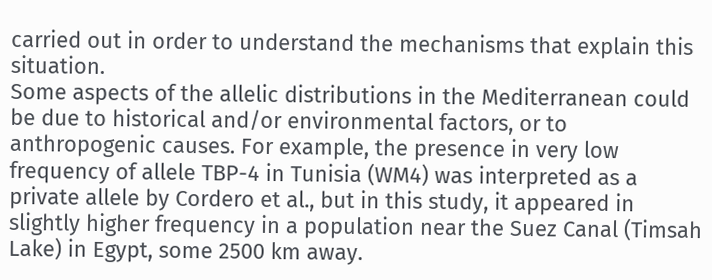carried out in order to understand the mechanisms that explain this situation.
Some aspects of the allelic distributions in the Mediterranean could be due to historical and/or environmental factors, or to anthropogenic causes. For example, the presence in very low frequency of allele TBP-4 in Tunisia (WM4) was interpreted as a private allele by Cordero et al., but in this study, it appeared in slightly higher frequency in a population near the Suez Canal (Timsah Lake) in Egypt, some 2500 km away.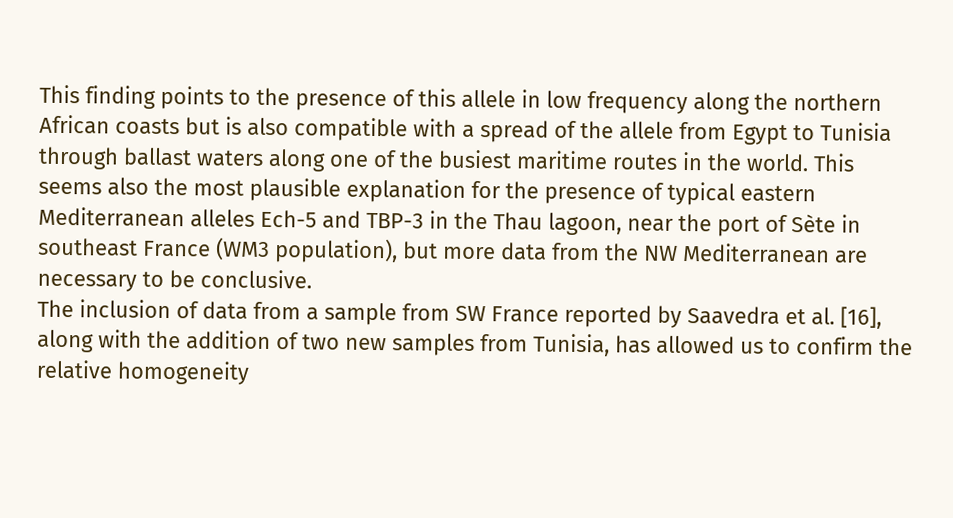This finding points to the presence of this allele in low frequency along the northern African coasts but is also compatible with a spread of the allele from Egypt to Tunisia through ballast waters along one of the busiest maritime routes in the world. This seems also the most plausible explanation for the presence of typical eastern Mediterranean alleles Ech-5 and TBP-3 in the Thau lagoon, near the port of Sète in southeast France (WM3 population), but more data from the NW Mediterranean are necessary to be conclusive.
The inclusion of data from a sample from SW France reported by Saavedra et al. [16], along with the addition of two new samples from Tunisia, has allowed us to confirm the relative homogeneity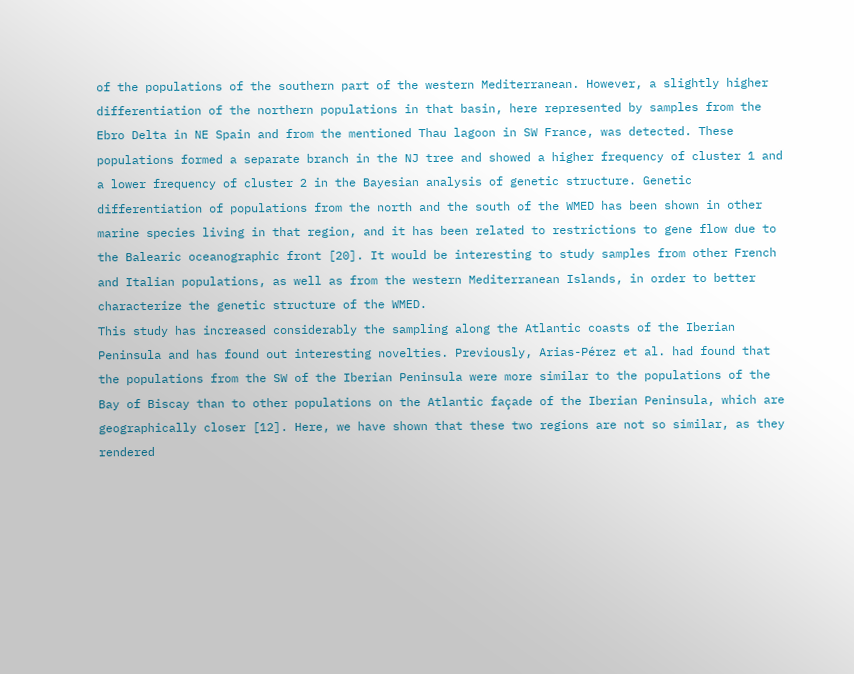of the populations of the southern part of the western Mediterranean. However, a slightly higher differentiation of the northern populations in that basin, here represented by samples from the Ebro Delta in NE Spain and from the mentioned Thau lagoon in SW France, was detected. These populations formed a separate branch in the NJ tree and showed a higher frequency of cluster 1 and a lower frequency of cluster 2 in the Bayesian analysis of genetic structure. Genetic differentiation of populations from the north and the south of the WMED has been shown in other marine species living in that region, and it has been related to restrictions to gene flow due to the Balearic oceanographic front [20]. It would be interesting to study samples from other French and Italian populations, as well as from the western Mediterranean Islands, in order to better characterize the genetic structure of the WMED.
This study has increased considerably the sampling along the Atlantic coasts of the Iberian Peninsula and has found out interesting novelties. Previously, Arias-Pérez et al. had found that the populations from the SW of the Iberian Peninsula were more similar to the populations of the Bay of Biscay than to other populations on the Atlantic façade of the Iberian Peninsula, which are geographically closer [12]. Here, we have shown that these two regions are not so similar, as they rendered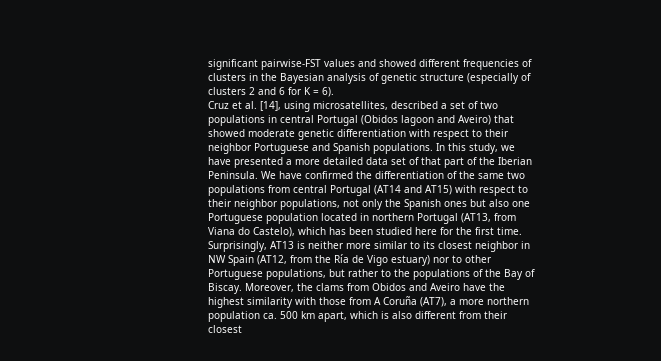significant pairwise-FST values and showed different frequencies of clusters in the Bayesian analysis of genetic structure (especially of clusters 2 and 6 for K = 6).
Cruz et al. [14], using microsatellites, described a set of two populations in central Portugal (Obidos lagoon and Aveiro) that showed moderate genetic differentiation with respect to their neighbor Portuguese and Spanish populations. In this study, we have presented a more detailed data set of that part of the Iberian Peninsula. We have confirmed the differentiation of the same two populations from central Portugal (AT14 and AT15) with respect to their neighbor populations, not only the Spanish ones but also one Portuguese population located in northern Portugal (AT13, from Viana do Castelo), which has been studied here for the first time. Surprisingly, AT13 is neither more similar to its closest neighbor in NW Spain (AT12, from the Ría de Vigo estuary) nor to other Portuguese populations, but rather to the populations of the Bay of Biscay. Moreover, the clams from Obidos and Aveiro have the highest similarity with those from A Coruña (AT7), a more northern population ca. 500 km apart, which is also different from their closest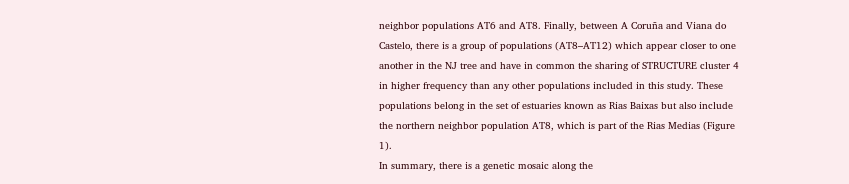neighbor populations AT6 and AT8. Finally, between A Coruña and Viana do Castelo, there is a group of populations (AT8–AT12) which appear closer to one another in the NJ tree and have in common the sharing of STRUCTURE cluster 4 in higher frequency than any other populations included in this study. These populations belong in the set of estuaries known as Rias Baixas but also include the northern neighbor population AT8, which is part of the Rias Medias (Figure 1).
In summary, there is a genetic mosaic along the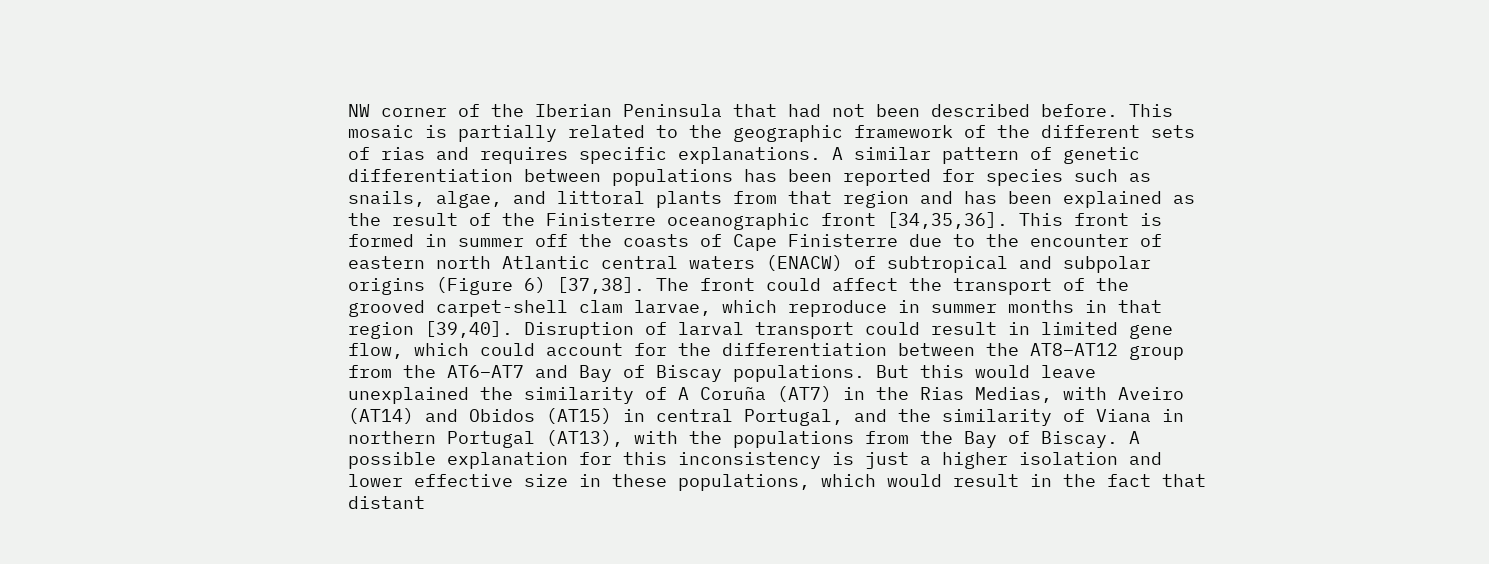NW corner of the Iberian Peninsula that had not been described before. This mosaic is partially related to the geographic framework of the different sets of rias and requires specific explanations. A similar pattern of genetic differentiation between populations has been reported for species such as snails, algae, and littoral plants from that region and has been explained as the result of the Finisterre oceanographic front [34,35,36]. This front is formed in summer off the coasts of Cape Finisterre due to the encounter of eastern north Atlantic central waters (ENACW) of subtropical and subpolar origins (Figure 6) [37,38]. The front could affect the transport of the grooved carpet-shell clam larvae, which reproduce in summer months in that region [39,40]. Disruption of larval transport could result in limited gene flow, which could account for the differentiation between the AT8–AT12 group from the AT6–AT7 and Bay of Biscay populations. But this would leave unexplained the similarity of A Coruña (AT7) in the Rias Medias, with Aveiro (AT14) and Obidos (AT15) in central Portugal, and the similarity of Viana in northern Portugal (AT13), with the populations from the Bay of Biscay. A possible explanation for this inconsistency is just a higher isolation and lower effective size in these populations, which would result in the fact that distant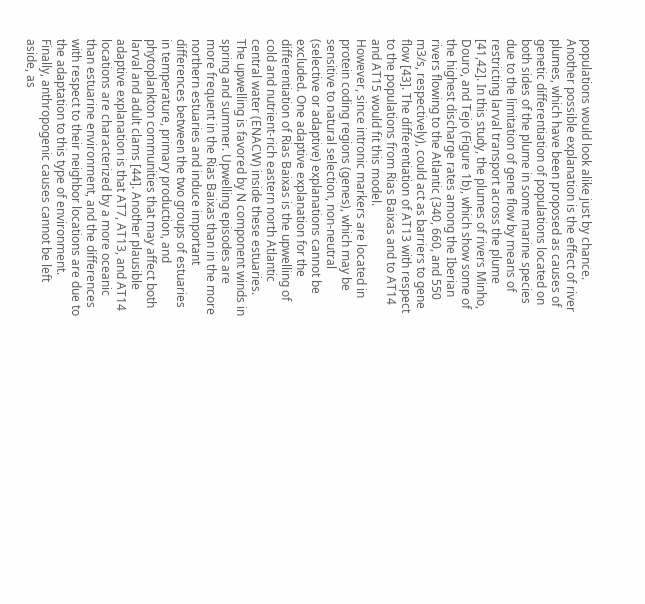populations would look alike just by chance. Another possible explanation is the effect of river plumes, which have been proposed as causes of genetic differentiation of populations located on both sides of the plume in some marine species due to the limitation of gene flow by means of restricting larval transport across the plume [41,42]. In this study, the plumes of rivers Minho, Douro, and Tejo (Figure 1b), which show some of the highest discharge rates among the Iberian rivers flowing to the Atlantic (340, 660, and 550 m3/s, respectively), could act as barriers to gene flow [43]. The differentiation of AT13 with respect to the populations from Rias Baixas and to AT14 and AT15 would fit this model.
However, since intronic markers are located in protein coding regions (genes), which may be sensitive to natural selection, non-neutral (selective or adaptive) explanations cannot be excluded. One adaptive explanation for the differentiation of Rias Baixas is the upwelling of cold and nutrient-rich eastern north Atlantic central water (ENACW) inside these estuaries. The upwelling is favored by N component winds in spring and summer. Upwelling episodes are more frequent in the Rias Baixas than in the more northern estuaries and induce important differences between the two groups of estuaries in temperature, primary production, and phytoplankton communities that may affect both larval and adult clams [44]. Another plausible adaptive explanation is that AT7, AT13, and AT14 locations are characterized by a more oceanic than estuarine environment, and the differences with respect to their neighbor locations are due to the adaptation to this type of environment.
Finally, anthropogenic causes cannot be left aside, as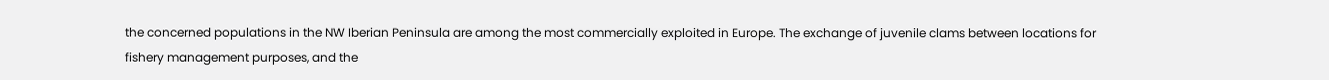the concerned populations in the NW Iberian Peninsula are among the most commercially exploited in Europe. The exchange of juvenile clams between locations for fishery management purposes, and the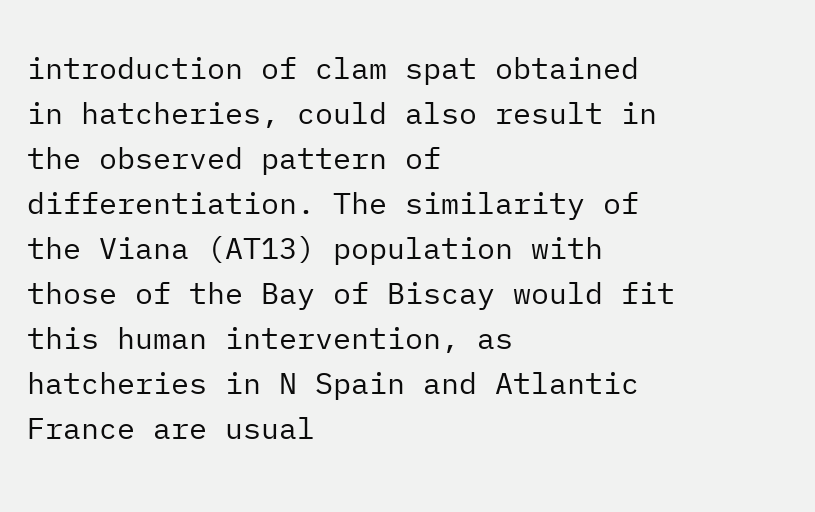introduction of clam spat obtained in hatcheries, could also result in the observed pattern of differentiation. The similarity of the Viana (AT13) population with those of the Bay of Biscay would fit this human intervention, as hatcheries in N Spain and Atlantic France are usual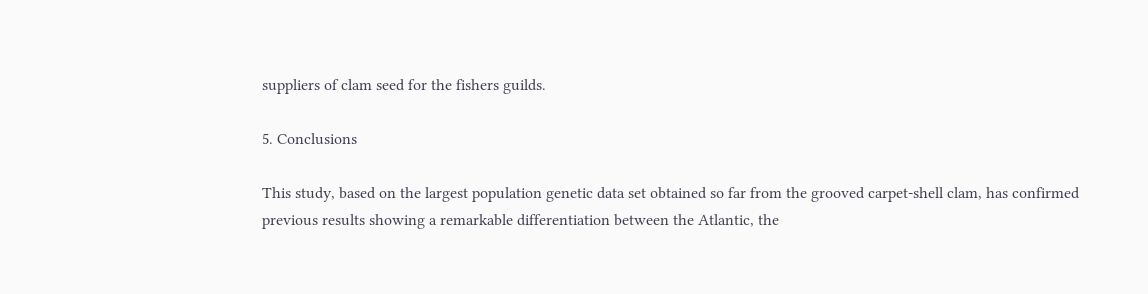suppliers of clam seed for the fishers guilds.

5. Conclusions

This study, based on the largest population genetic data set obtained so far from the grooved carpet-shell clam, has confirmed previous results showing a remarkable differentiation between the Atlantic, the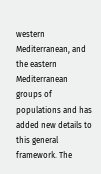western Mediterranean, and the eastern Mediterranean groups of populations and has added new details to this general framework. The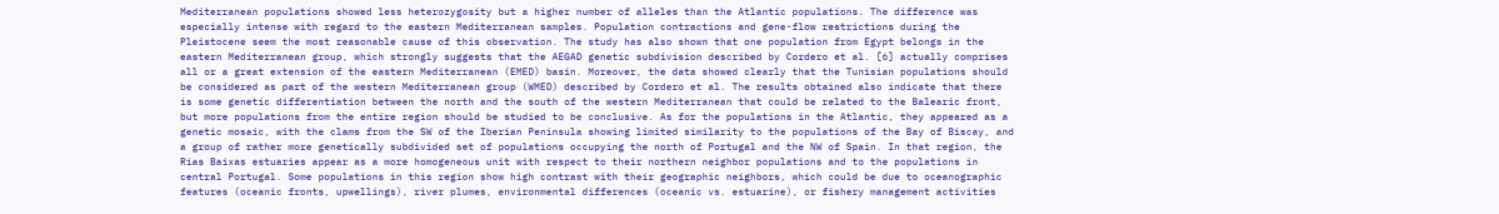Mediterranean populations showed less heterozygosity but a higher number of alleles than the Atlantic populations. The difference was especially intense with regard to the eastern Mediterranean samples. Population contractions and gene-flow restrictions during the Pleistocene seem the most reasonable cause of this observation. The study has also shown that one population from Egypt belongs in the eastern Mediterranean group, which strongly suggests that the AEGAD genetic subdivision described by Cordero et al. [6] actually comprises all or a great extension of the eastern Mediterranean (EMED) basin. Moreover, the data showed clearly that the Tunisian populations should be considered as part of the western Mediterranean group (WMED) described by Cordero et al. The results obtained also indicate that there is some genetic differentiation between the north and the south of the western Mediterranean that could be related to the Balearic front, but more populations from the entire region should be studied to be conclusive. As for the populations in the Atlantic, they appeared as a genetic mosaic, with the clams from the SW of the Iberian Peninsula showing limited similarity to the populations of the Bay of Biscay, and a group of rather more genetically subdivided set of populations occupying the north of Portugal and the NW of Spain. In that region, the Rias Baixas estuaries appear as a more homogeneous unit with respect to their northern neighbor populations and to the populations in central Portugal. Some populations in this region show high contrast with their geographic neighbors, which could be due to oceanographic features (oceanic fronts, upwellings), river plumes, environmental differences (oceanic vs. estuarine), or fishery management activities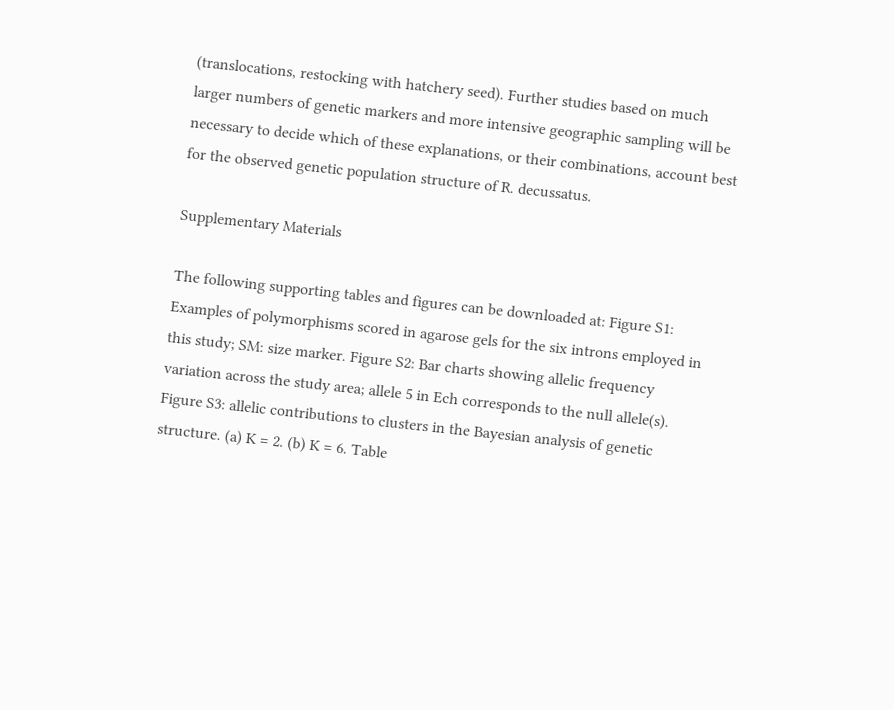(translocations, restocking with hatchery seed). Further studies based on much larger numbers of genetic markers and more intensive geographic sampling will be necessary to decide which of these explanations, or their combinations, account best for the observed genetic population structure of R. decussatus.

Supplementary Materials

The following supporting tables and figures can be downloaded at: Figure S1: Examples of polymorphisms scored in agarose gels for the six introns employed in this study; SM: size marker. Figure S2: Bar charts showing allelic frequency variation across the study area; allele 5 in Ech corresponds to the null allele(s). Figure S3: allelic contributions to clusters in the Bayesian analysis of genetic structure. (a) K = 2. (b) K = 6. Table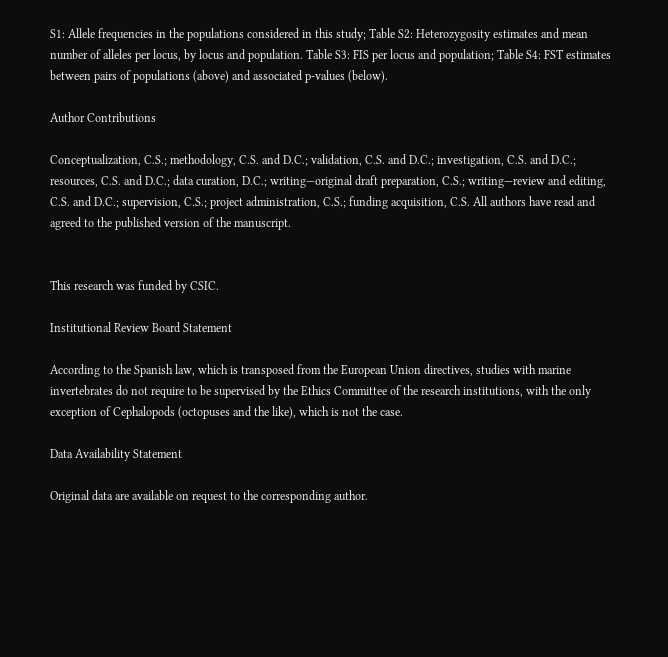S1: Allele frequencies in the populations considered in this study; Table S2: Heterozygosity estimates and mean number of alleles per locus, by locus and population. Table S3: FIS per locus and population; Table S4: FST estimates between pairs of populations (above) and associated p-values (below).

Author Contributions

Conceptualization, C.S.; methodology, C.S. and D.C.; validation, C.S. and D.C.; investigation, C.S. and D.C.; resources, C.S. and D.C.; data curation, D.C.; writing—original draft preparation, C.S.; writing—review and editing, C.S. and D.C.; supervision, C.S.; project administration, C.S.; funding acquisition, C.S. All authors have read and agreed to the published version of the manuscript.


This research was funded by CSIC.

Institutional Review Board Statement

According to the Spanish law, which is transposed from the European Union directives, studies with marine invertebrates do not require to be supervised by the Ethics Committee of the research institutions, with the only exception of Cephalopods (octopuses and the like), which is not the case.

Data Availability Statement

Original data are available on request to the corresponding author.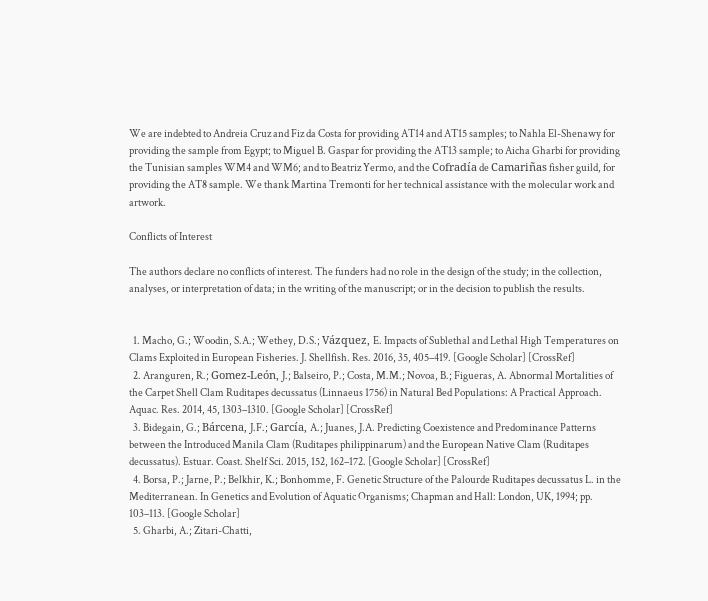We are indebted to Andreia Cruz and Fiz da Costa for providing AT14 and AT15 samples; to Nahla El-Shenawy for providing the sample from Egypt; to Miguel B. Gaspar for providing the AT13 sample; to Aicha Gharbi for providing the Tunisian samples WM4 and WM6; and to Beatriz Yermo, and the Cofradía de Camariñas fisher guild, for providing the AT8 sample. We thank Martina Tremonti for her technical assistance with the molecular work and artwork.

Conflicts of Interest

The authors declare no conflicts of interest. The funders had no role in the design of the study; in the collection, analyses, or interpretation of data; in the writing of the manuscript; or in the decision to publish the results.


  1. Macho, G.; Woodin, S.A.; Wethey, D.S.; Vázquez, E. Impacts of Sublethal and Lethal High Temperatures on Clams Exploited in European Fisheries. J. Shellfish. Res. 2016, 35, 405–419. [Google Scholar] [CrossRef]
  2. Aranguren, R.; Gomez-León, J.; Balseiro, P.; Costa, M.M.; Novoa, B.; Figueras, A. Abnormal Mortalities of the Carpet Shell Clam Ruditapes decussatus (Linnaeus 1756) in Natural Bed Populations: A Practical Approach. Aquac. Res. 2014, 45, 1303–1310. [Google Scholar] [CrossRef]
  3. Bidegain, G.; Bárcena, J.F.; García, A.; Juanes, J.A. Predicting Coexistence and Predominance Patterns between the Introduced Manila Clam (Ruditapes philippinarum) and the European Native Clam (Ruditapes decussatus). Estuar. Coast. Shelf Sci. 2015, 152, 162–172. [Google Scholar] [CrossRef]
  4. Borsa, P.; Jarne, P.; Belkhir, K.; Bonhomme, F. Genetic Structure of the Palourde Ruditapes decussatus L. in the Mediterranean. In Genetics and Evolution of Aquatic Organisms; Chapman and Hall: London, UK, 1994; pp. 103–113. [Google Scholar]
  5. Gharbi, A.; Zitari-Chatti,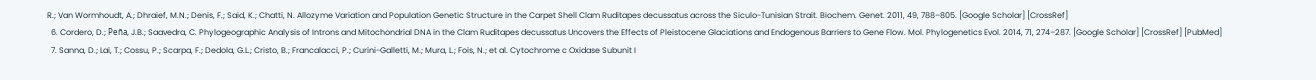R.; Van Wormhoudt, A.; Dhraief, M.N.; Denis, F.; Said, K.; Chatti, N. Allozyme Variation and Population Genetic Structure in the Carpet Shell Clam Ruditapes decussatus across the Siculo-Tunisian Strait. Biochem. Genet. 2011, 49, 788–805. [Google Scholar] [CrossRef]
  6. Cordero, D.; Peña, J.B.; Saavedra, C. Phylogeographic Analysis of Introns and Mitochondrial DNA in the Clam Ruditapes decussatus Uncovers the Effects of Pleistocene Glaciations and Endogenous Barriers to Gene Flow. Mol. Phylogenetics Evol. 2014, 71, 274–287. [Google Scholar] [CrossRef] [PubMed]
  7. Sanna, D.; Lai, T.; Cossu, P.; Scarpa, F.; Dedola, G.L.; Cristo, B.; Francalacci, P.; Curini-Galletti, M.; Mura, L.; Fois, N.; et al. Cytochrome c Oxidase Subunit I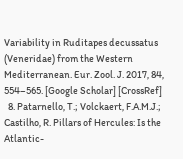Variability in Ruditapes decussatus (Veneridae) from the Western Mediterranean. Eur. Zool. J. 2017, 84, 554–565. [Google Scholar] [CrossRef]
  8. Patarnello, T.; Volckaert, F.A.M.J.; Castilho, R. Pillars of Hercules: Is the Atlantic-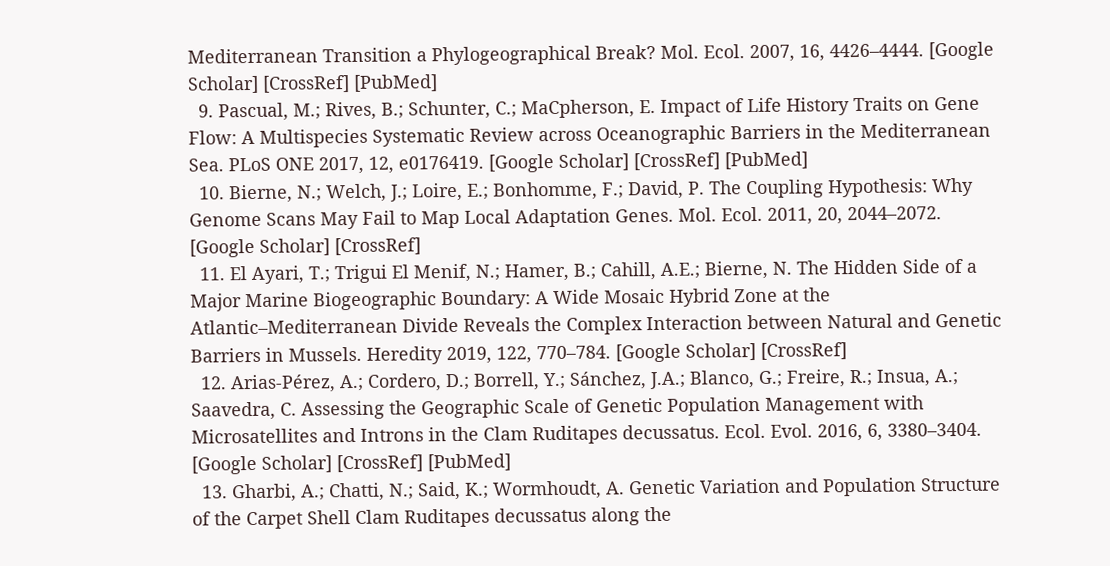Mediterranean Transition a Phylogeographical Break? Mol. Ecol. 2007, 16, 4426–4444. [Google Scholar] [CrossRef] [PubMed]
  9. Pascual, M.; Rives, B.; Schunter, C.; MaCpherson, E. Impact of Life History Traits on Gene Flow: A Multispecies Systematic Review across Oceanographic Barriers in the Mediterranean Sea. PLoS ONE 2017, 12, e0176419. [Google Scholar] [CrossRef] [PubMed]
  10. Bierne, N.; Welch, J.; Loire, E.; Bonhomme, F.; David, P. The Coupling Hypothesis: Why Genome Scans May Fail to Map Local Adaptation Genes. Mol. Ecol. 2011, 20, 2044–2072. [Google Scholar] [CrossRef]
  11. El Ayari, T.; Trigui El Menif, N.; Hamer, B.; Cahill, A.E.; Bierne, N. The Hidden Side of a Major Marine Biogeographic Boundary: A Wide Mosaic Hybrid Zone at the Atlantic–Mediterranean Divide Reveals the Complex Interaction between Natural and Genetic Barriers in Mussels. Heredity 2019, 122, 770–784. [Google Scholar] [CrossRef]
  12. Arias-Pérez, A.; Cordero, D.; Borrell, Y.; Sánchez, J.A.; Blanco, G.; Freire, R.; Insua, A.; Saavedra, C. Assessing the Geographic Scale of Genetic Population Management with Microsatellites and Introns in the Clam Ruditapes decussatus. Ecol. Evol. 2016, 6, 3380–3404. [Google Scholar] [CrossRef] [PubMed]
  13. Gharbi, A.; Chatti, N.; Said, K.; Wormhoudt, A. Genetic Variation and Population Structure of the Carpet Shell Clam Ruditapes decussatus along the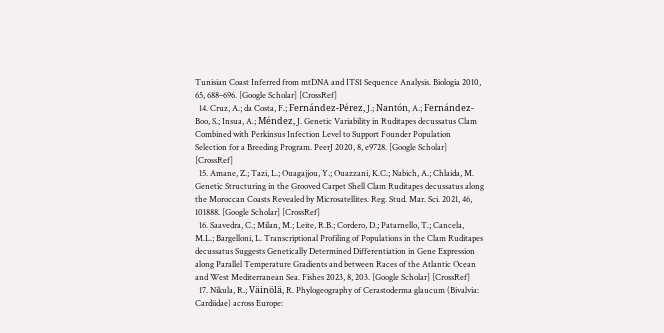Tunisian Coast Inferred from mtDNA and ITS1 Sequence Analysis. Biologia 2010, 65, 688–696. [Google Scholar] [CrossRef]
  14. Cruz, A.; da Costa, F.; Fernández-Pérez, J.; Nantón, A.; Fernández-Boo, S.; Insua, A.; Méndez, J. Genetic Variability in Ruditapes decussatus Clam Combined with Perkinsus Infection Level to Support Founder Population Selection for a Breeding Program. PeerJ 2020, 8, e9728. [Google Scholar] [CrossRef]
  15. Amane, Z.; Tazi, L.; Ouagajjou, Y.; Ouazzani, K.C.; Nabich, A.; Chlaida, M. Genetic Structuring in the Grooved Carpet Shell Clam Ruditapes decussatus along the Moroccan Coasts Revealed by Microsatellites. Reg. Stud. Mar. Sci. 2021, 46, 101888. [Google Scholar] [CrossRef]
  16. Saavedra, C.; Milan, M.; Leite, R.B.; Cordero, D.; Patarnello, T.; Cancela, M.L.; Bargelloni, L. Transcriptional Profiling of Populations in the Clam Ruditapes decussatus Suggests Genetically Determined Differentiation in Gene Expression along Parallel Temperature Gradients and between Races of the Atlantic Ocean and West Mediterranean Sea. Fishes 2023, 8, 203. [Google Scholar] [CrossRef]
  17. Nikula, R.; Väinölä, R. Phylogeography of Cerastoderma glaucum (Bivalvia: Cardiidae) across Europe: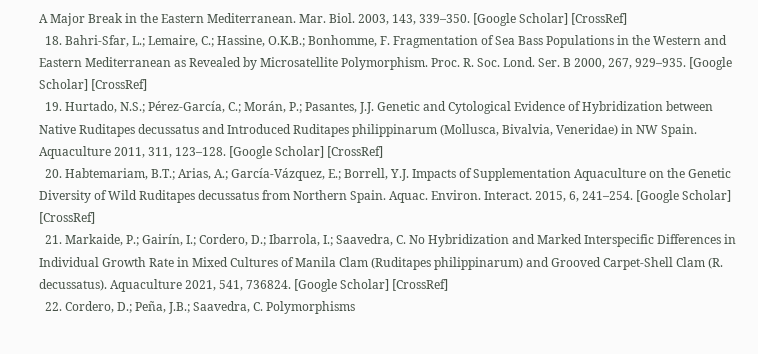A Major Break in the Eastern Mediterranean. Mar. Biol. 2003, 143, 339–350. [Google Scholar] [CrossRef]
  18. Bahri-Sfar, L.; Lemaire, C.; Hassine, O.K.B.; Bonhomme, F. Fragmentation of Sea Bass Populations in the Western and Eastern Mediterranean as Revealed by Microsatellite Polymorphism. Proc. R. Soc. Lond. Ser. B 2000, 267, 929–935. [Google Scholar] [CrossRef]
  19. Hurtado, N.S.; Pérez-García, C.; Morán, P.; Pasantes, J.J. Genetic and Cytological Evidence of Hybridization between Native Ruditapes decussatus and Introduced Ruditapes philippinarum (Mollusca, Bivalvia, Veneridae) in NW Spain. Aquaculture 2011, 311, 123–128. [Google Scholar] [CrossRef]
  20. Habtemariam, B.T.; Arias, A.; García-Vázquez, E.; Borrell, Y.J. Impacts of Supplementation Aquaculture on the Genetic Diversity of Wild Ruditapes decussatus from Northern Spain. Aquac. Environ. Interact. 2015, 6, 241–254. [Google Scholar] [CrossRef]
  21. Markaide, P.; Gairín, I.; Cordero, D.; Ibarrola, I.; Saavedra, C. No Hybridization and Marked Interspecific Differences in Individual Growth Rate in Mixed Cultures of Manila Clam (Ruditapes philippinarum) and Grooved Carpet-Shell Clam (R. decussatus). Aquaculture 2021, 541, 736824. [Google Scholar] [CrossRef]
  22. Cordero, D.; Peña, J.B.; Saavedra, C. Polymorphisms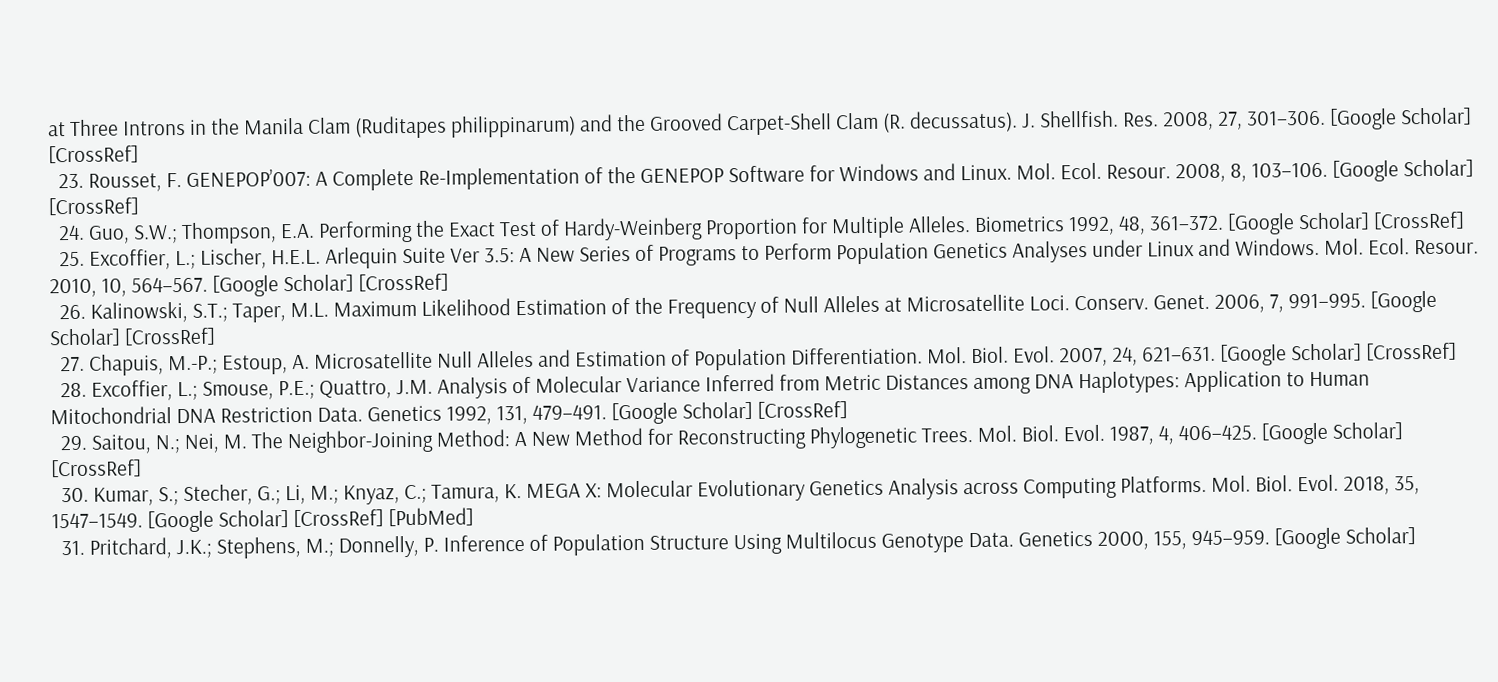at Three Introns in the Manila Clam (Ruditapes philippinarum) and the Grooved Carpet-Shell Clam (R. decussatus). J. Shellfish. Res. 2008, 27, 301–306. [Google Scholar] [CrossRef]
  23. Rousset, F. GENEPOP’007: A Complete Re-Implementation of the GENEPOP Software for Windows and Linux. Mol. Ecol. Resour. 2008, 8, 103–106. [Google Scholar] [CrossRef]
  24. Guo, S.W.; Thompson, E.A. Performing the Exact Test of Hardy-Weinberg Proportion for Multiple Alleles. Biometrics 1992, 48, 361–372. [Google Scholar] [CrossRef]
  25. Excoffier, L.; Lischer, H.E.L. Arlequin Suite Ver 3.5: A New Series of Programs to Perform Population Genetics Analyses under Linux and Windows. Mol. Ecol. Resour. 2010, 10, 564–567. [Google Scholar] [CrossRef]
  26. Kalinowski, S.T.; Taper, M.L. Maximum Likelihood Estimation of the Frequency of Null Alleles at Microsatellite Loci. Conserv. Genet. 2006, 7, 991–995. [Google Scholar] [CrossRef]
  27. Chapuis, M.-P.; Estoup, A. Microsatellite Null Alleles and Estimation of Population Differentiation. Mol. Biol. Evol. 2007, 24, 621–631. [Google Scholar] [CrossRef]
  28. Excoffier, L.; Smouse, P.E.; Quattro, J.M. Analysis of Molecular Variance Inferred from Metric Distances among DNA Haplotypes: Application to Human Mitochondrial DNA Restriction Data. Genetics 1992, 131, 479–491. [Google Scholar] [CrossRef]
  29. Saitou, N.; Nei, M. The Neighbor-Joining Method: A New Method for Reconstructing Phylogenetic Trees. Mol. Biol. Evol. 1987, 4, 406–425. [Google Scholar] [CrossRef]
  30. Kumar, S.; Stecher, G.; Li, M.; Knyaz, C.; Tamura, K. MEGA X: Molecular Evolutionary Genetics Analysis across Computing Platforms. Mol. Biol. Evol. 2018, 35, 1547–1549. [Google Scholar] [CrossRef] [PubMed]
  31. Pritchard, J.K.; Stephens, M.; Donnelly, P. Inference of Population Structure Using Multilocus Genotype Data. Genetics 2000, 155, 945–959. [Google Scholar]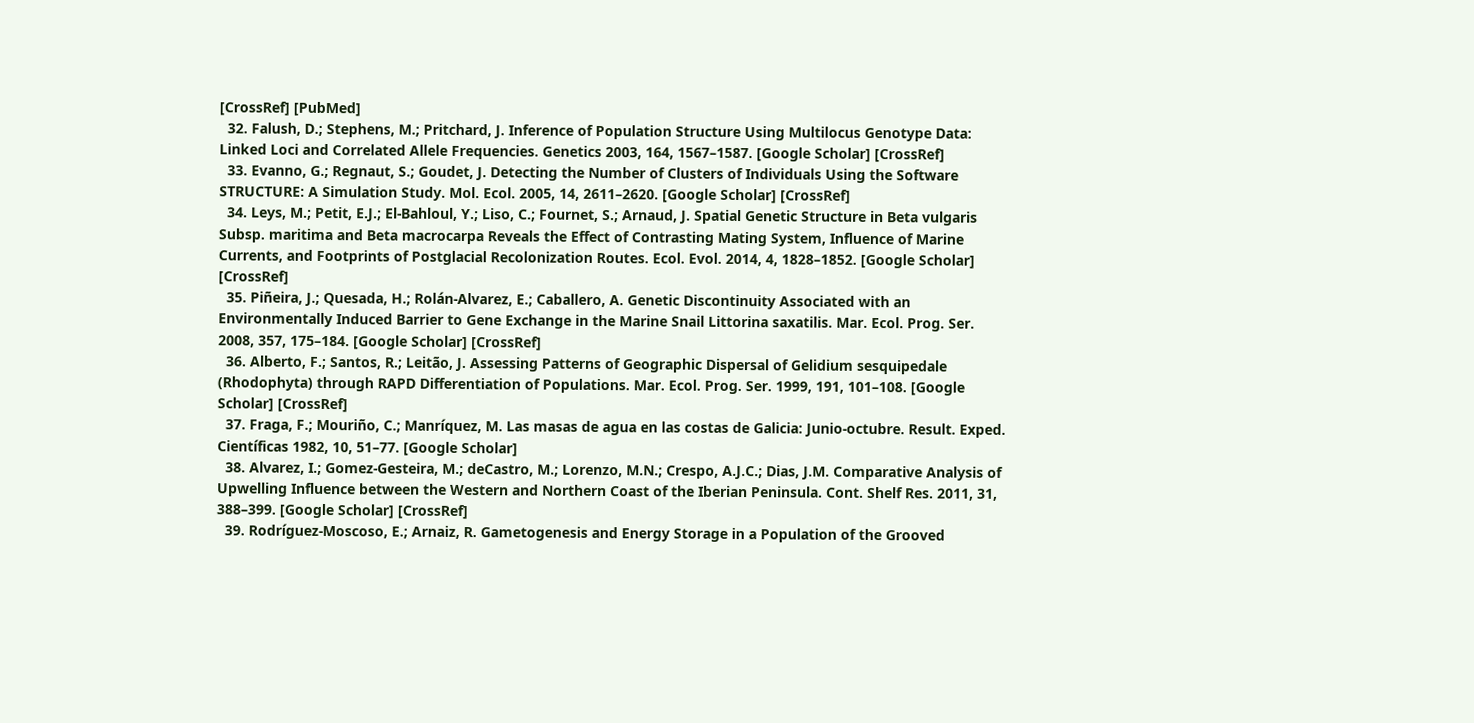[CrossRef] [PubMed]
  32. Falush, D.; Stephens, M.; Pritchard, J. Inference of Population Structure Using Multilocus Genotype Data: Linked Loci and Correlated Allele Frequencies. Genetics 2003, 164, 1567–1587. [Google Scholar] [CrossRef]
  33. Evanno, G.; Regnaut, S.; Goudet, J. Detecting the Number of Clusters of Individuals Using the Software STRUCTURE: A Simulation Study. Mol. Ecol. 2005, 14, 2611–2620. [Google Scholar] [CrossRef]
  34. Leys, M.; Petit, E.J.; El-Bahloul, Y.; Liso, C.; Fournet, S.; Arnaud, J. Spatial Genetic Structure in Beta vulgaris Subsp. maritima and Beta macrocarpa Reveals the Effect of Contrasting Mating System, Influence of Marine Currents, and Footprints of Postglacial Recolonization Routes. Ecol. Evol. 2014, 4, 1828–1852. [Google Scholar] [CrossRef]
  35. Piñeira, J.; Quesada, H.; Rolán-Alvarez, E.; Caballero, A. Genetic Discontinuity Associated with an Environmentally Induced Barrier to Gene Exchange in the Marine Snail Littorina saxatilis. Mar. Ecol. Prog. Ser. 2008, 357, 175–184. [Google Scholar] [CrossRef]
  36. Alberto, F.; Santos, R.; Leitão, J. Assessing Patterns of Geographic Dispersal of Gelidium sesquipedale (Rhodophyta) through RAPD Differentiation of Populations. Mar. Ecol. Prog. Ser. 1999, 191, 101–108. [Google Scholar] [CrossRef]
  37. Fraga, F.; Mouriño, C.; Manríquez, M. Las masas de agua en las costas de Galicia: Junio-octubre. Result. Exped. Científicas 1982, 10, 51–77. [Google Scholar]
  38. Alvarez, I.; Gomez-Gesteira, M.; deCastro, M.; Lorenzo, M.N.; Crespo, A.J.C.; Dias, J.M. Comparative Analysis of Upwelling Influence between the Western and Northern Coast of the Iberian Peninsula. Cont. Shelf Res. 2011, 31, 388–399. [Google Scholar] [CrossRef]
  39. Rodríguez-Moscoso, E.; Arnaiz, R. Gametogenesis and Energy Storage in a Population of the Grooved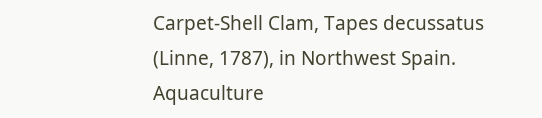Carpet-Shell Clam, Tapes decussatus (Linne, 1787), in Northwest Spain. Aquaculture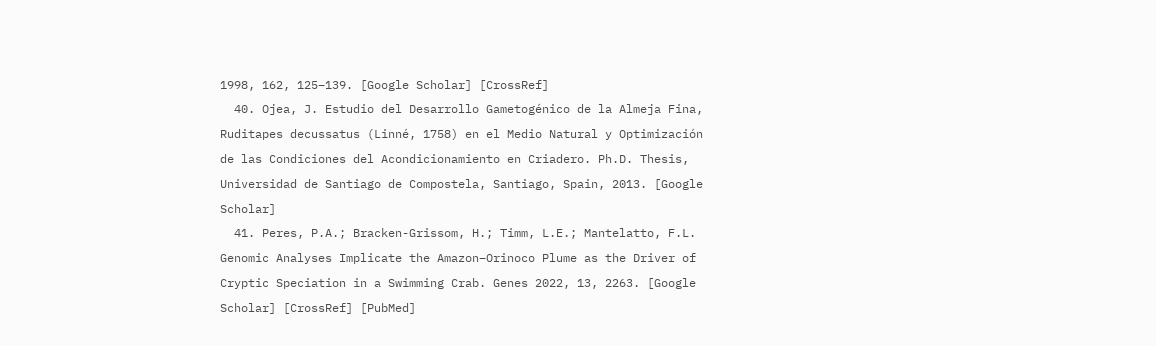1998, 162, 125–139. [Google Scholar] [CrossRef]
  40. Ojea, J. Estudio del Desarrollo Gametogénico de la Almeja Fina, Ruditapes decussatus (Linné, 1758) en el Medio Natural y Optimización de las Condiciones del Acondicionamiento en Criadero. Ph.D. Thesis, Universidad de Santiago de Compostela, Santiago, Spain, 2013. [Google Scholar]
  41. Peres, P.A.; Bracken-Grissom, H.; Timm, L.E.; Mantelatto, F.L. Genomic Analyses Implicate the Amazon–Orinoco Plume as the Driver of Cryptic Speciation in a Swimming Crab. Genes 2022, 13, 2263. [Google Scholar] [CrossRef] [PubMed]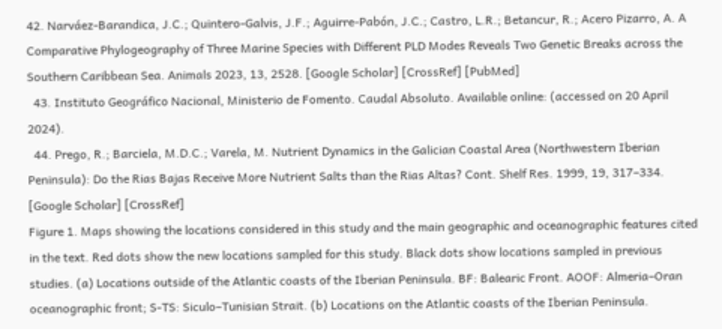42. Narváez-Barandica, J.C.; Quintero-Galvis, J.F.; Aguirre-Pabón, J.C.; Castro, L.R.; Betancur, R.; Acero Pizarro, A. A Comparative Phylogeography of Three Marine Species with Different PLD Modes Reveals Two Genetic Breaks across the Southern Caribbean Sea. Animals 2023, 13, 2528. [Google Scholar] [CrossRef] [PubMed]
  43. Instituto Geográfico Nacional, Ministerio de Fomento. Caudal Absoluto. Available online: (accessed on 20 April 2024).
  44. Prego, R.; Barciela, M.D.C.; Varela, M. Nutrient Dynamics in the Galician Coastal Area (Northwestern Iberian Peninsula): Do the Rias Bajas Receive More Nutrient Salts than the Rias Altas? Cont. Shelf Res. 1999, 19, 317–334. [Google Scholar] [CrossRef]
Figure 1. Maps showing the locations considered in this study and the main geographic and oceanographic features cited in the text. Red dots show the new locations sampled for this study. Black dots show locations sampled in previous studies. (a) Locations outside of the Atlantic coasts of the Iberian Peninsula. BF: Balearic Front. AOOF: Almeria–Oran oceanographic front; S-TS: Siculo–Tunisian Strait. (b) Locations on the Atlantic coasts of the Iberian Peninsula.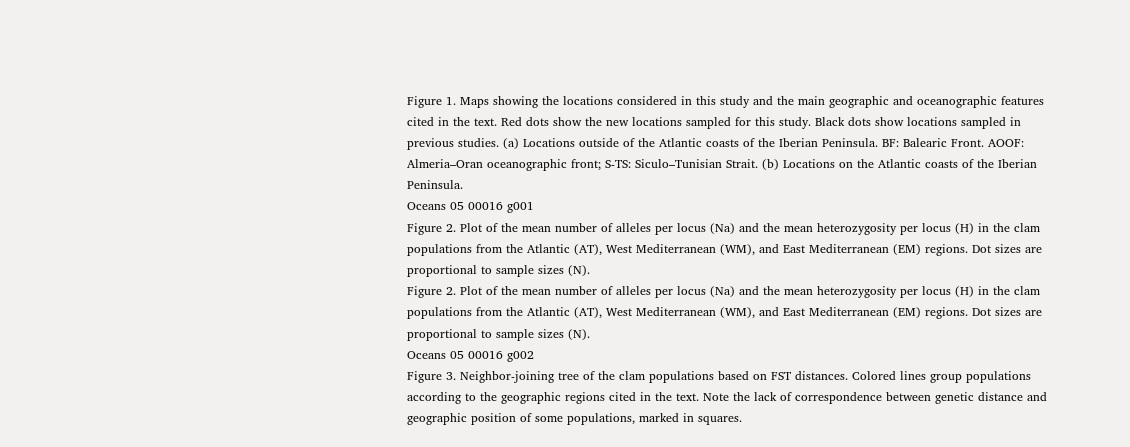Figure 1. Maps showing the locations considered in this study and the main geographic and oceanographic features cited in the text. Red dots show the new locations sampled for this study. Black dots show locations sampled in previous studies. (a) Locations outside of the Atlantic coasts of the Iberian Peninsula. BF: Balearic Front. AOOF: Almeria–Oran oceanographic front; S-TS: Siculo–Tunisian Strait. (b) Locations on the Atlantic coasts of the Iberian Peninsula.
Oceans 05 00016 g001
Figure 2. Plot of the mean number of alleles per locus (Na) and the mean heterozygosity per locus (H) in the clam populations from the Atlantic (AT), West Mediterranean (WM), and East Mediterranean (EM) regions. Dot sizes are proportional to sample sizes (N).
Figure 2. Plot of the mean number of alleles per locus (Na) and the mean heterozygosity per locus (H) in the clam populations from the Atlantic (AT), West Mediterranean (WM), and East Mediterranean (EM) regions. Dot sizes are proportional to sample sizes (N).
Oceans 05 00016 g002
Figure 3. Neighbor-joining tree of the clam populations based on FST distances. Colored lines group populations according to the geographic regions cited in the text. Note the lack of correspondence between genetic distance and geographic position of some populations, marked in squares.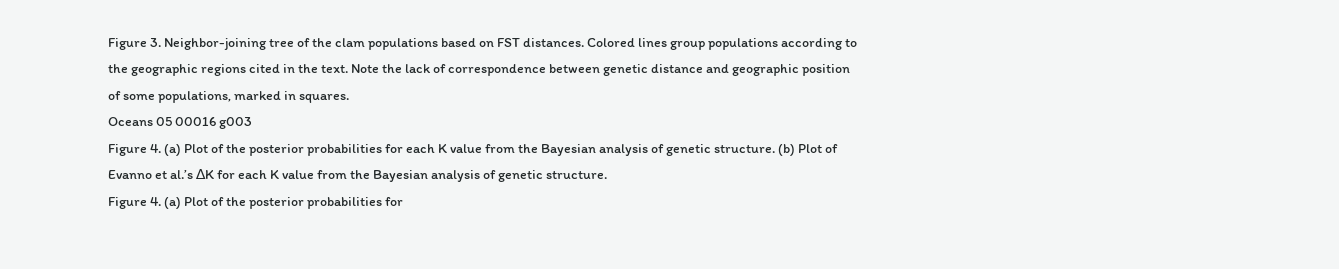Figure 3. Neighbor-joining tree of the clam populations based on FST distances. Colored lines group populations according to the geographic regions cited in the text. Note the lack of correspondence between genetic distance and geographic position of some populations, marked in squares.
Oceans 05 00016 g003
Figure 4. (a) Plot of the posterior probabilities for each K value from the Bayesian analysis of genetic structure. (b) Plot of Evanno et al.’s ∆K for each K value from the Bayesian analysis of genetic structure.
Figure 4. (a) Plot of the posterior probabilities for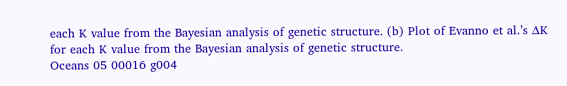each K value from the Bayesian analysis of genetic structure. (b) Plot of Evanno et al.’s ∆K for each K value from the Bayesian analysis of genetic structure.
Oceans 05 00016 g004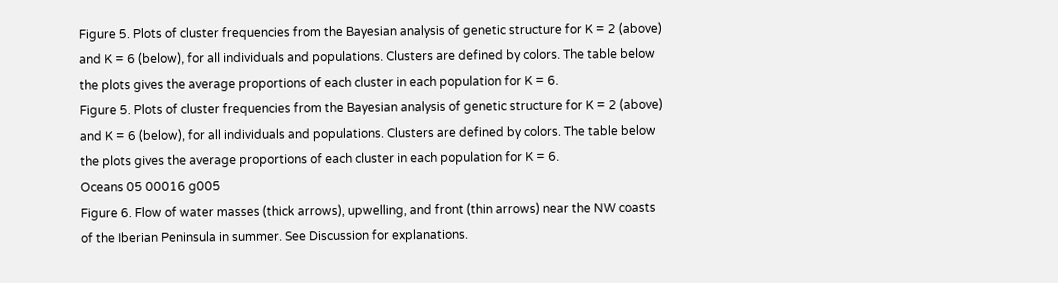Figure 5. Plots of cluster frequencies from the Bayesian analysis of genetic structure for K = 2 (above) and K = 6 (below), for all individuals and populations. Clusters are defined by colors. The table below the plots gives the average proportions of each cluster in each population for K = 6.
Figure 5. Plots of cluster frequencies from the Bayesian analysis of genetic structure for K = 2 (above) and K = 6 (below), for all individuals and populations. Clusters are defined by colors. The table below the plots gives the average proportions of each cluster in each population for K = 6.
Oceans 05 00016 g005
Figure 6. Flow of water masses (thick arrows), upwelling, and front (thin arrows) near the NW coasts of the Iberian Peninsula in summer. See Discussion for explanations.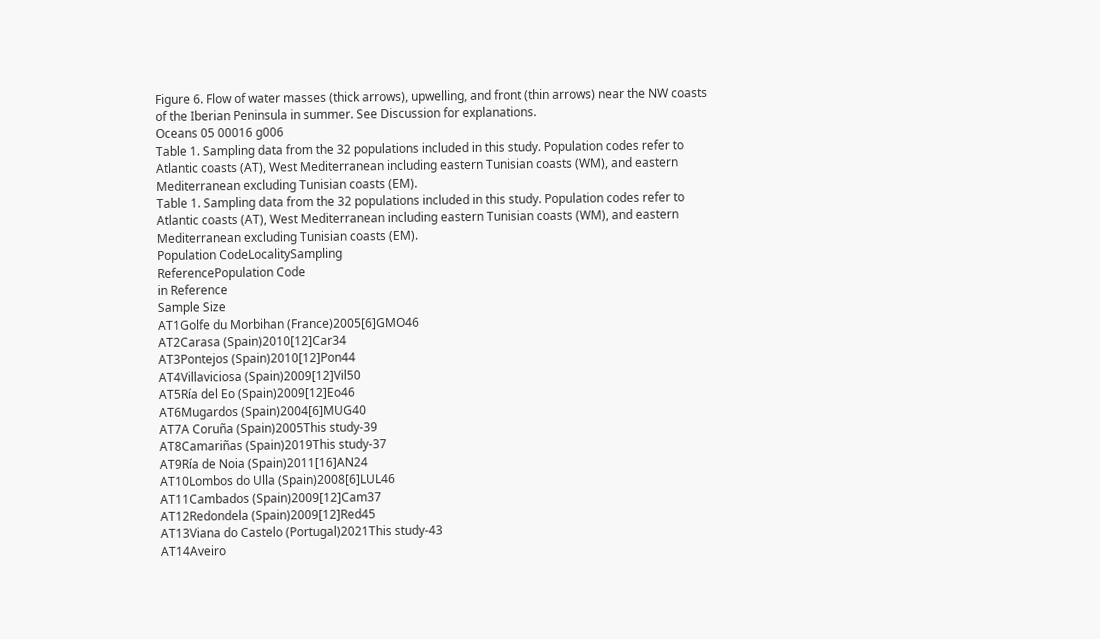Figure 6. Flow of water masses (thick arrows), upwelling, and front (thin arrows) near the NW coasts of the Iberian Peninsula in summer. See Discussion for explanations.
Oceans 05 00016 g006
Table 1. Sampling data from the 32 populations included in this study. Population codes refer to Atlantic coasts (AT), West Mediterranean including eastern Tunisian coasts (WM), and eastern Mediterranean excluding Tunisian coasts (EM).
Table 1. Sampling data from the 32 populations included in this study. Population codes refer to Atlantic coasts (AT), West Mediterranean including eastern Tunisian coasts (WM), and eastern Mediterranean excluding Tunisian coasts (EM).
Population CodeLocalitySampling
ReferencePopulation Code
in Reference
Sample Size
AT1Golfe du Morbihan (France)2005[6]GMO46
AT2Carasa (Spain)2010[12]Car34
AT3Pontejos (Spain)2010[12]Pon44
AT4Villaviciosa (Spain)2009[12]Vil50
AT5Ría del Eo (Spain)2009[12]Eo46
AT6Mugardos (Spain)2004[6]MUG40
AT7A Coruña (Spain)2005This study-39
AT8Camariñas (Spain)2019This study-37
AT9Ría de Noia (Spain)2011[16]AN24
AT10Lombos do Ulla (Spain)2008[6]LUL46
AT11Cambados (Spain)2009[12]Cam37
AT12Redondela (Spain)2009[12]Red45
AT13Viana do Castelo (Portugal)2021This study-43
AT14Aveiro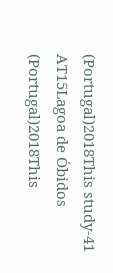(Portugal)2018This study-41
AT15Lagoa de Óbidos (Portugal)2018This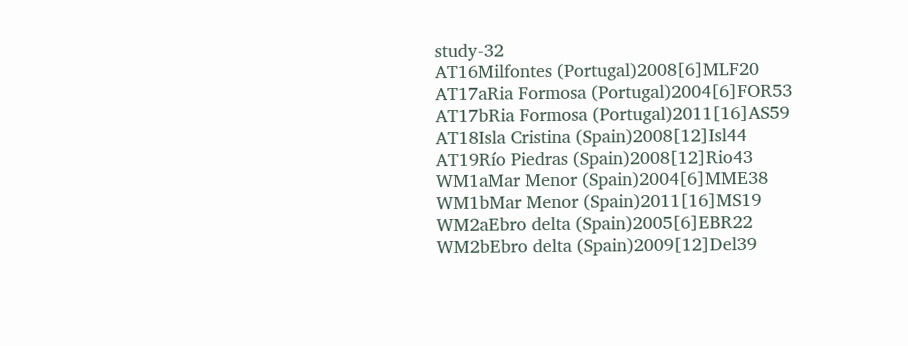study-32
AT16Milfontes (Portugal)2008[6]MLF20
AT17aRia Formosa (Portugal)2004[6]FOR53
AT17bRia Formosa (Portugal)2011[16]AS59
AT18Isla Cristina (Spain)2008[12]Isl44
AT19Río Piedras (Spain)2008[12]Rio43
WM1aMar Menor (Spain)2004[6]MME38
WM1bMar Menor (Spain)2011[16]MS19
WM2aEbro delta (Spain)2005[6]EBR22
WM2bEbro delta (Spain)2009[12]Del39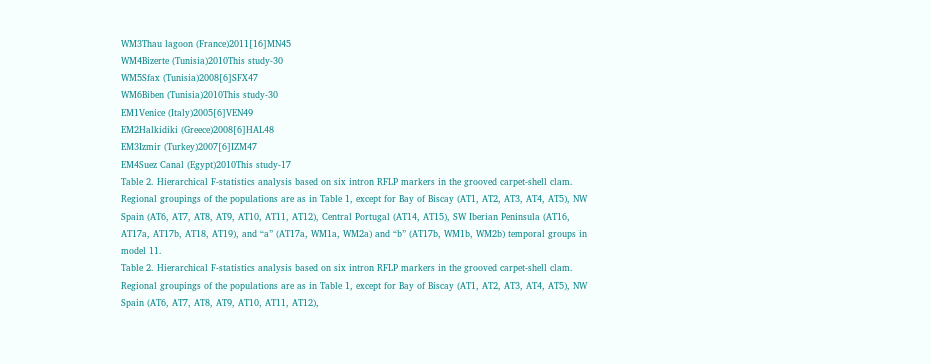WM3Thau lagoon (France)2011[16]MN45
WM4Bizerte (Tunisia)2010This study-30
WM5Sfax (Tunisia)2008[6]SFX47
WM6Biben (Tunisia)2010This study-30
EM1Venice (Italy)2005[6]VEN49
EM2Halkidiki (Greece)2008[6]HAL48
EM3Izmir (Turkey)2007[6]IZM47
EM4Suez Canal (Egypt)2010This study-17
Table 2. Hierarchical F-statistics analysis based on six intron RFLP markers in the grooved carpet-shell clam. Regional groupings of the populations are as in Table 1, except for Bay of Biscay (AT1, AT2, AT3, AT4, AT5), NW Spain (AT6, AT7, AT8, AT9, AT10, AT11, AT12), Central Portugal (AT14, AT15), SW Iberian Peninsula (AT16, AT17a, AT17b, AT18, AT19), and “a” (AT17a, WM1a, WM2a) and “b” (AT17b, WM1b, WM2b) temporal groups in model 11.
Table 2. Hierarchical F-statistics analysis based on six intron RFLP markers in the grooved carpet-shell clam. Regional groupings of the populations are as in Table 1, except for Bay of Biscay (AT1, AT2, AT3, AT4, AT5), NW Spain (AT6, AT7, AT8, AT9, AT10, AT11, AT12),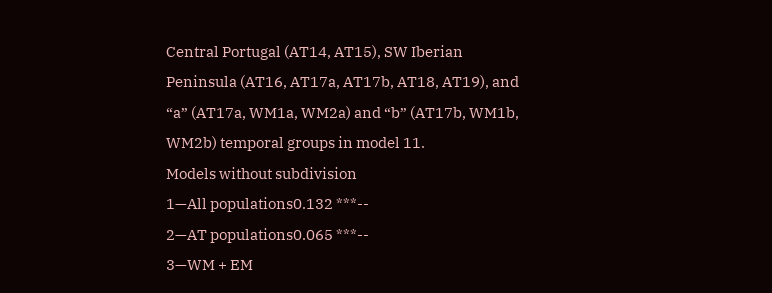Central Portugal (AT14, AT15), SW Iberian Peninsula (AT16, AT17a, AT17b, AT18, AT19), and “a” (AT17a, WM1a, WM2a) and “b” (AT17b, WM1b, WM2b) temporal groups in model 11.
Models without subdivision
1—All populations0.132 ***--
2—AT populations0.065 ***--
3—WM + EM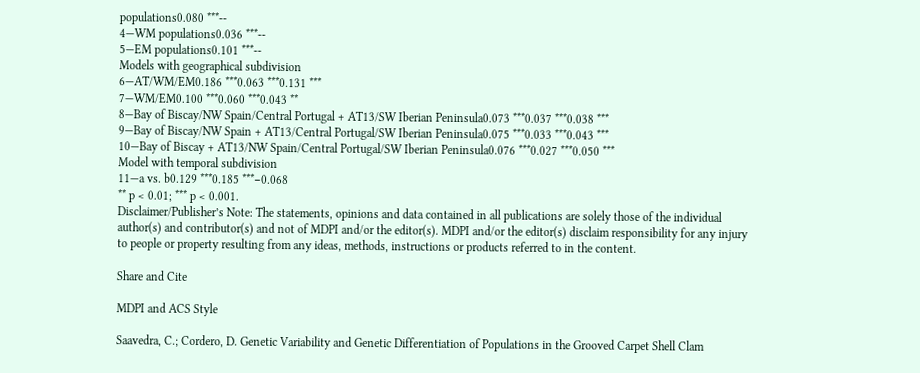populations0.080 ***--
4—WM populations0.036 ***--
5—EM populations0.101 ***--
Models with geographical subdivision
6—AT/WM/EM0.186 ***0.063 ***0.131 ***
7—WM/EM0.100 ***0.060 ***0.043 **
8—Bay of Biscay/NW Spain/Central Portugal + AT13/SW Iberian Peninsula0.073 ***0.037 ***0.038 ***
9—Bay of Biscay/NW Spain + AT13/Central Portugal/SW Iberian Peninsula0.075 ***0.033 ***0.043 ***
10—Bay of Biscay + AT13/NW Spain/Central Portugal/SW Iberian Peninsula0.076 ***0.027 ***0.050 ***
Model with temporal subdivision
11—a vs. b0.129 ***0.185 ***−0.068
** p < 0.01; *** p < 0.001.
Disclaimer/Publisher’s Note: The statements, opinions and data contained in all publications are solely those of the individual author(s) and contributor(s) and not of MDPI and/or the editor(s). MDPI and/or the editor(s) disclaim responsibility for any injury to people or property resulting from any ideas, methods, instructions or products referred to in the content.

Share and Cite

MDPI and ACS Style

Saavedra, C.; Cordero, D. Genetic Variability and Genetic Differentiation of Populations in the Grooved Carpet Shell Clam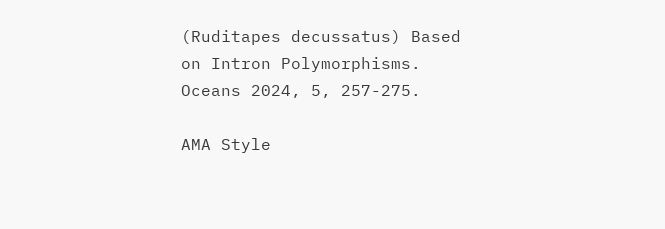(Ruditapes decussatus) Based on Intron Polymorphisms. Oceans 2024, 5, 257-275.

AMA Style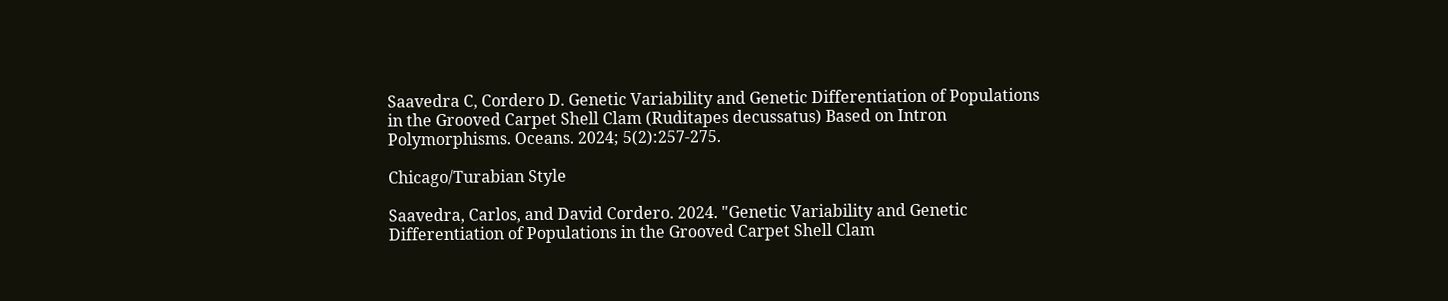Saavedra C, Cordero D. Genetic Variability and Genetic Differentiation of Populations in the Grooved Carpet Shell Clam (Ruditapes decussatus) Based on Intron Polymorphisms. Oceans. 2024; 5(2):257-275.

Chicago/Turabian Style

Saavedra, Carlos, and David Cordero. 2024. "Genetic Variability and Genetic Differentiation of Populations in the Grooved Carpet Shell Clam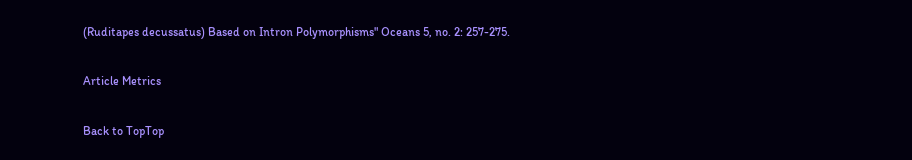(Ruditapes decussatus) Based on Intron Polymorphisms" Oceans 5, no. 2: 257-275.

Article Metrics

Back to TopTop